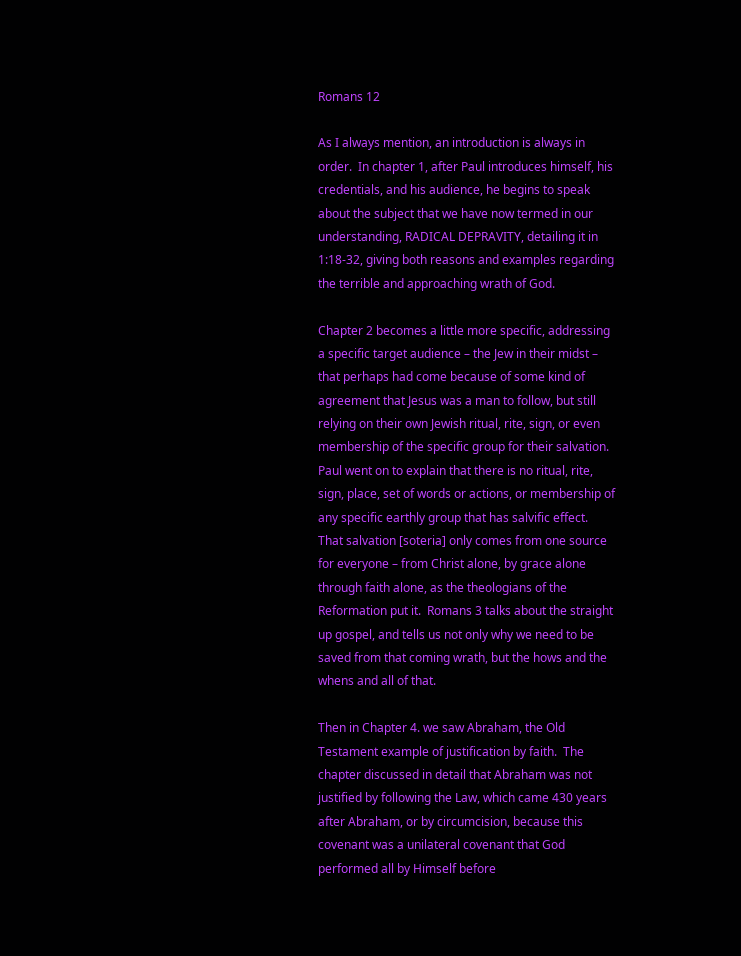Romans 12

As I always mention, an introduction is always in order.  In chapter 1, after Paul introduces himself, his credentials, and his audience, he begins to speak about the subject that we have now termed in our understanding, RADICAL DEPRAVITY, detailing it in 1:18-32, giving both reasons and examples regarding the terrible and approaching wrath of God.

Chapter 2 becomes a little more specific, addressing a specific target audience – the Jew in their midst – that perhaps had come because of some kind of agreement that Jesus was a man to follow, but still relying on their own Jewish ritual, rite, sign, or even membership of the specific group for their salvation.  Paul went on to explain that there is no ritual, rite, sign, place, set of words or actions, or membership of any specific earthly group that has salvific effect.  That salvation [soteria] only comes from one source for everyone – from Christ alone, by grace alone through faith alone, as the theologians of the Reformation put it.  Romans 3 talks about the straight up gospel, and tells us not only why we need to be saved from that coming wrath, but the hows and the whens and all of that.

Then in Chapter 4. we saw Abraham, the Old Testament example of justification by faith.  The chapter discussed in detail that Abraham was not justified by following the Law, which came 430 years after Abraham, or by circumcision, because this covenant was a unilateral covenant that God performed all by Himself before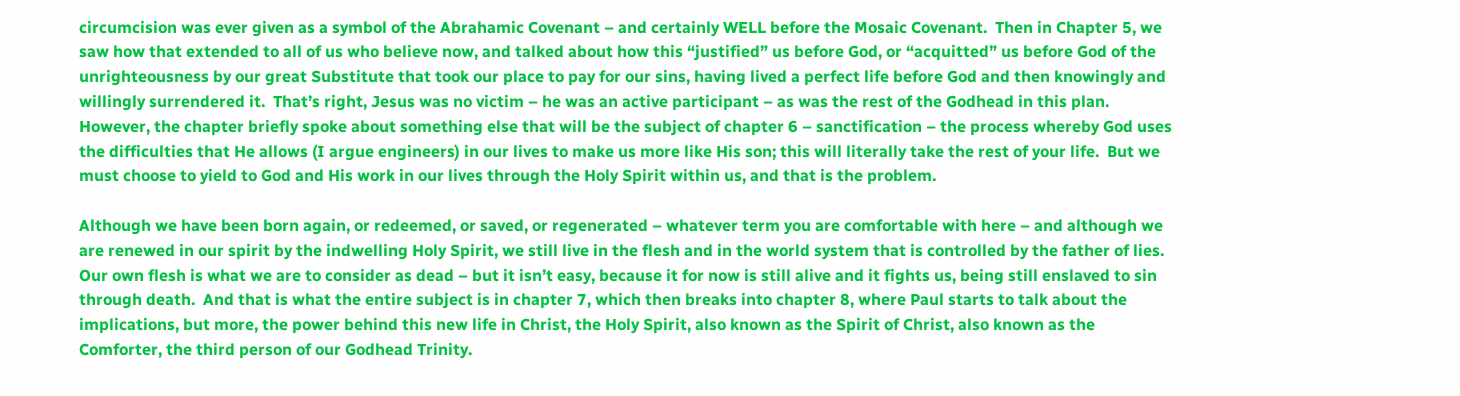circumcision was ever given as a symbol of the Abrahamic Covenant – and certainly WELL before the Mosaic Covenant.  Then in Chapter 5, we saw how that extended to all of us who believe now, and talked about how this “justified” us before God, or “acquitted” us before God of the unrighteousness by our great Substitute that took our place to pay for our sins, having lived a perfect life before God and then knowingly and willingly surrendered it.  That’s right, Jesus was no victim – he was an active participant – as was the rest of the Godhead in this plan.  However, the chapter briefly spoke about something else that will be the subject of chapter 6 – sanctification – the process whereby God uses the difficulties that He allows (I argue engineers) in our lives to make us more like His son; this will literally take the rest of your life.  But we must choose to yield to God and His work in our lives through the Holy Spirit within us, and that is the problem.

Although we have been born again, or redeemed, or saved, or regenerated – whatever term you are comfortable with here – and although we are renewed in our spirit by the indwelling Holy Spirit, we still live in the flesh and in the world system that is controlled by the father of lies.  Our own flesh is what we are to consider as dead – but it isn’t easy, because it for now is still alive and it fights us, being still enslaved to sin through death.  And that is what the entire subject is in chapter 7, which then breaks into chapter 8, where Paul starts to talk about the implications, but more, the power behind this new life in Christ, the Holy Spirit, also known as the Spirit of Christ, also known as the Comforter, the third person of our Godhead Trinity.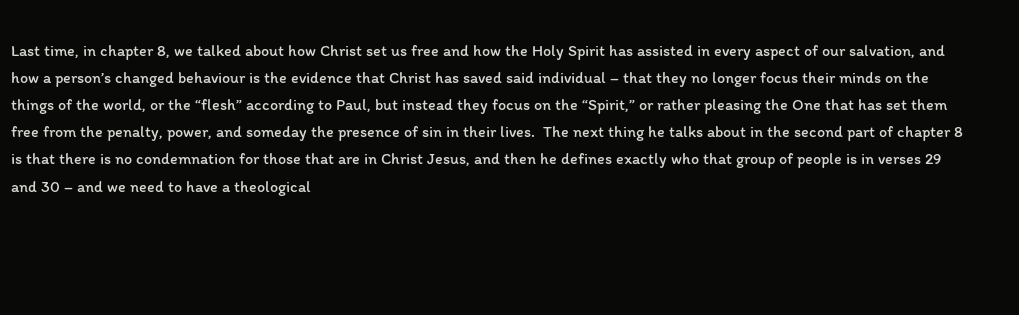Last time, in chapter 8, we talked about how Christ set us free and how the Holy Spirit has assisted in every aspect of our salvation, and how a person’s changed behaviour is the evidence that Christ has saved said individual – that they no longer focus their minds on the things of the world, or the “flesh” according to Paul, but instead they focus on the “Spirit,” or rather pleasing the One that has set them free from the penalty, power, and someday the presence of sin in their lives.  The next thing he talks about in the second part of chapter 8 is that there is no condemnation for those that are in Christ Jesus, and then he defines exactly who that group of people is in verses 29 and 30 – and we need to have a theological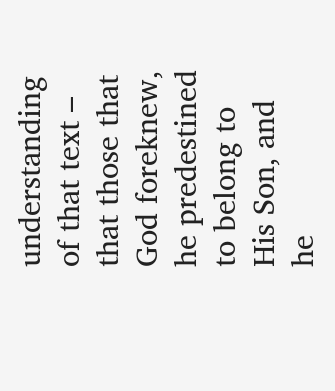understanding of that text – that those that God foreknew, he predestined to belong to His Son, and he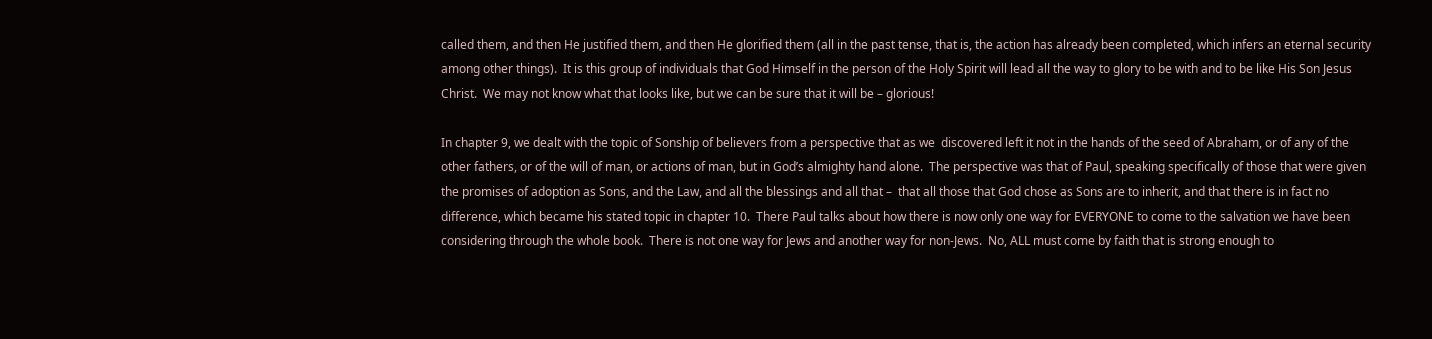called them, and then He justified them, and then He glorified them (all in the past tense, that is, the action has already been completed, which infers an eternal security among other things).  It is this group of individuals that God Himself in the person of the Holy Spirit will lead all the way to glory to be with and to be like His Son Jesus Christ.  We may not know what that looks like, but we can be sure that it will be – glorious!

In chapter 9, we dealt with the topic of Sonship of believers from a perspective that as we  discovered left it not in the hands of the seed of Abraham, or of any of the other fathers, or of the will of man, or actions of man, but in God’s almighty hand alone.  The perspective was that of Paul, speaking specifically of those that were given the promises of adoption as Sons, and the Law, and all the blessings and all that –  that all those that God chose as Sons are to inherit, and that there is in fact no difference, which became his stated topic in chapter 10.  There Paul talks about how there is now only one way for EVERYONE to come to the salvation we have been considering through the whole book.  There is not one way for Jews and another way for non-Jews.  No, ALL must come by faith that is strong enough to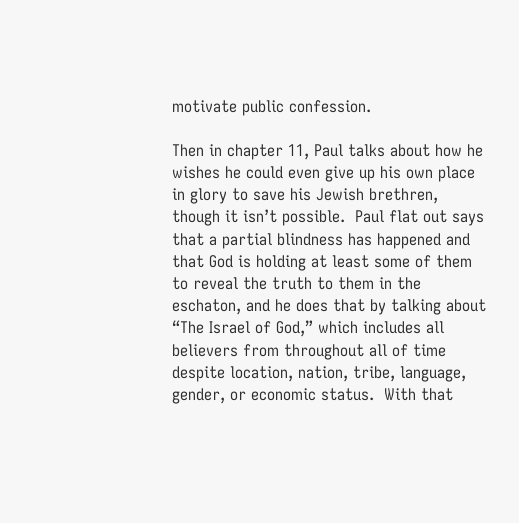motivate public confession.

Then in chapter 11, Paul talks about how he wishes he could even give up his own place in glory to save his Jewish brethren, though it isn’t possible.  Paul flat out says that a partial blindness has happened and that God is holding at least some of them to reveal the truth to them in the eschaton, and he does that by talking about “The Israel of God,” which includes all believers from throughout all of time despite location, nation, tribe, language, gender, or economic status.  With that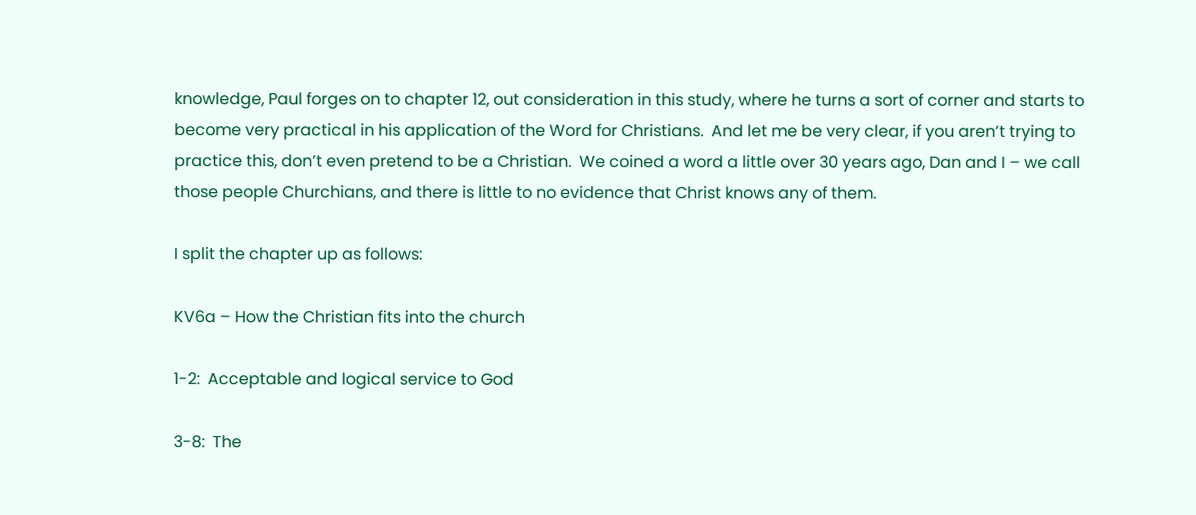knowledge, Paul forges on to chapter 12, out consideration in this study, where he turns a sort of corner and starts to become very practical in his application of the Word for Christians.  And let me be very clear, if you aren’t trying to practice this, don’t even pretend to be a Christian.  We coined a word a little over 30 years ago, Dan and I – we call those people Churchians, and there is little to no evidence that Christ knows any of them.

I split the chapter up as follows:

KV6a – How the Christian fits into the church

1-2:  Acceptable and logical service to God

3-8:  The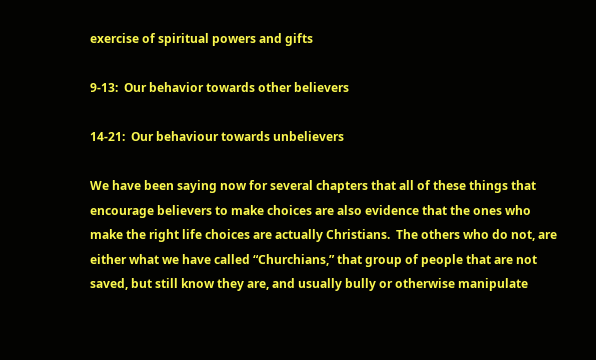exercise of spiritual powers and gifts

9-13:  Our behavior towards other believers

14-21:  Our behaviour towards unbelievers

We have been saying now for several chapters that all of these things that encourage believers to make choices are also evidence that the ones who make the right life choices are actually Christians.  The others who do not, are either what we have called “Churchians,” that group of people that are not saved, but still know they are, and usually bully or otherwise manipulate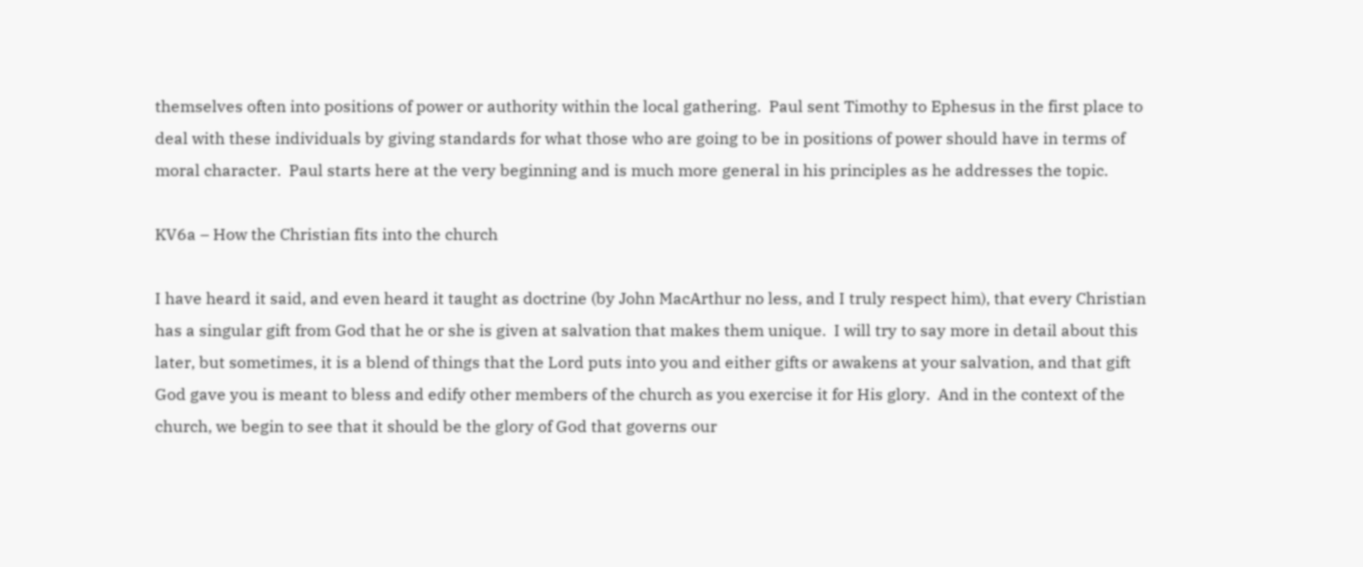themselves often into positions of power or authority within the local gathering.  Paul sent Timothy to Ephesus in the first place to deal with these individuals by giving standards for what those who are going to be in positions of power should have in terms of moral character.  Paul starts here at the very beginning and is much more general in his principles as he addresses the topic.

KV6a – How the Christian fits into the church

I have heard it said, and even heard it taught as doctrine (by John MacArthur no less, and I truly respect him), that every Christian has a singular gift from God that he or she is given at salvation that makes them unique.  I will try to say more in detail about this later, but sometimes, it is a blend of things that the Lord puts into you and either gifts or awakens at your salvation, and that gift God gave you is meant to bless and edify other members of the church as you exercise it for His glory.  And in the context of the church, we begin to see that it should be the glory of God that governs our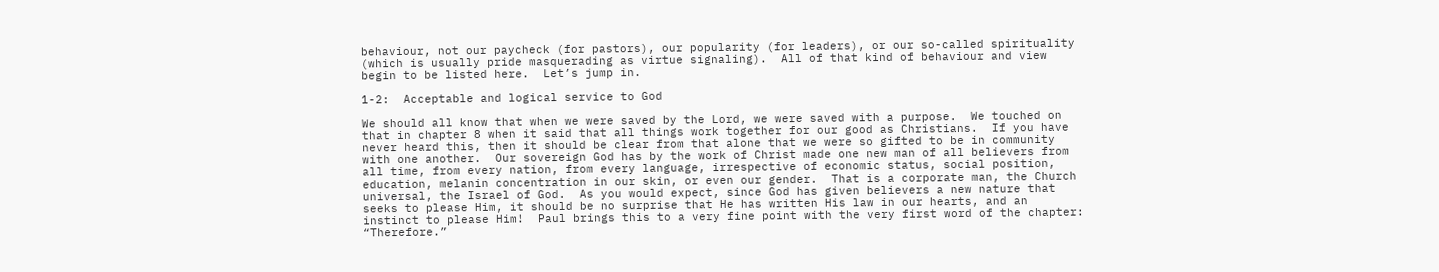behaviour, not our paycheck (for pastors), our popularity (for leaders), or our so-called spirituality (which is usually pride masquerading as virtue signaling).  All of that kind of behaviour and view begin to be listed here.  Let’s jump in.

1-2:  Acceptable and logical service to God

We should all know that when we were saved by the Lord, we were saved with a purpose.  We touched on that in chapter 8 when it said that all things work together for our good as Christians.  If you have never heard this, then it should be clear from that alone that we were so gifted to be in community with one another.  Our sovereign God has by the work of Christ made one new man of all believers from all time, from every nation, from every language, irrespective of economic status, social position, education, melanin concentration in our skin, or even our gender.  That is a corporate man, the Church universal, the Israel of God.  As you would expect, since God has given believers a new nature that seeks to please Him, it should be no surprise that He has written His law in our hearts, and an instinct to please Him!  Paul brings this to a very fine point with the very first word of the chapter:  “Therefore.”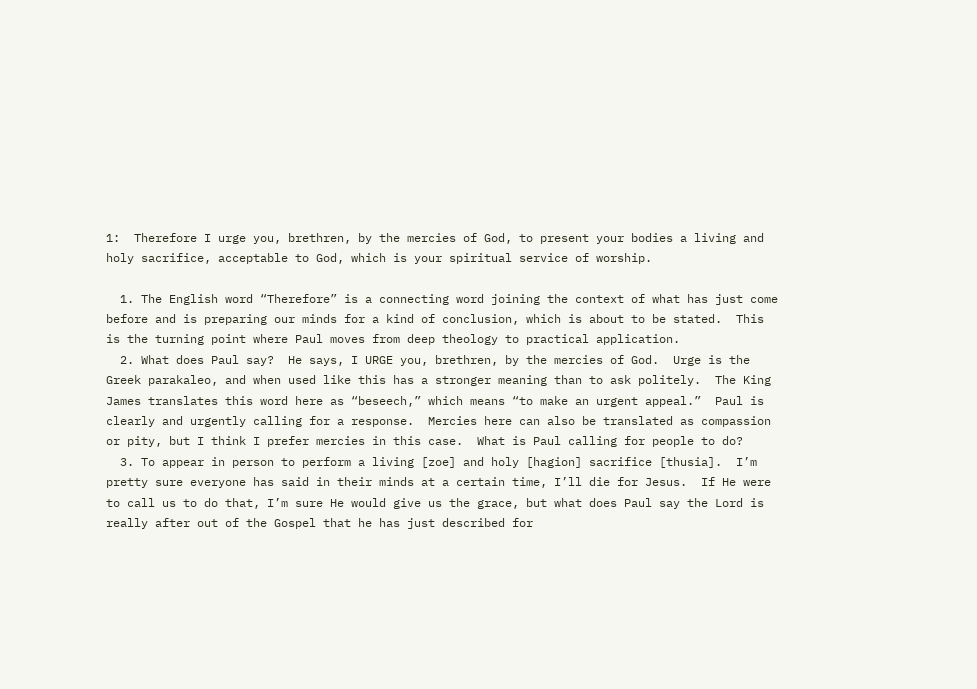1:  Therefore I urge you, brethren, by the mercies of God, to present your bodies a living and holy sacrifice, acceptable to God, which is your spiritual service of worship.

  1. The English word “Therefore” is a connecting word joining the context of what has just come before and is preparing our minds for a kind of conclusion, which is about to be stated.  This is the turning point where Paul moves from deep theology to practical application.
  2. What does Paul say?  He says, I URGE you, brethren, by the mercies of God.  Urge is the Greek parakaleo, and when used like this has a stronger meaning than to ask politely.  The King James translates this word here as “beseech,” which means “to make an urgent appeal.”  Paul is clearly and urgently calling for a response.  Mercies here can also be translated as compassion or pity, but I think I prefer mercies in this case.  What is Paul calling for people to do?
  3. To appear in person to perform a living [zoe] and holy [hagion] sacrifice [thusia].  I’m pretty sure everyone has said in their minds at a certain time, I’ll die for Jesus.  If He were to call us to do that, I’m sure He would give us the grace, but what does Paul say the Lord is really after out of the Gospel that he has just described for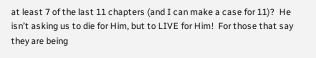at least 7 of the last 11 chapters (and I can make a case for 11)?  He isn’t asking us to die for Him, but to LIVE for Him!  For those that say they are being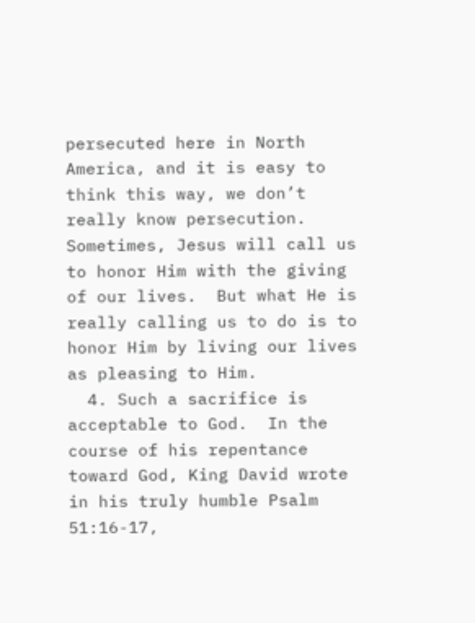persecuted here in North America, and it is easy to think this way, we don’t really know persecution.  Sometimes, Jesus will call us to honor Him with the giving of our lives.  But what He is really calling us to do is to honor Him by living our lives as pleasing to Him.
  4. Such a sacrifice is acceptable to God.  In the course of his repentance toward God, King David wrote in his truly humble Psalm 51:16-17,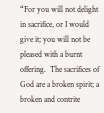“For you will not delight in sacrifice, or I would give it; you will not be pleased with a burnt offering.  The sacrifices of God are a broken spirit; a broken and contrite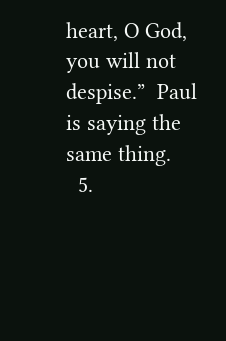heart, O God, you will not despise.”  Paul is saying the same thing.
  5.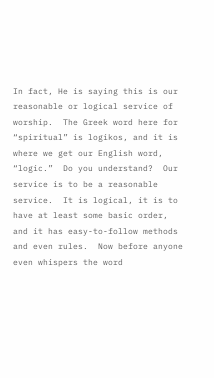In fact, He is saying this is our reasonable or logical service of worship.  The Greek word here for “spiritual” is logikos, and it is where we get our English word, “logic.”  Do you understand?  Our service is to be a reasonable service.  It is logical, it is to have at least some basic order, and it has easy-to-follow methods and even rules.  Now before anyone even whispers the word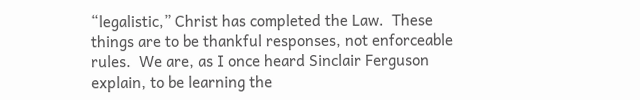“legalistic,” Christ has completed the Law.  These things are to be thankful responses, not enforceable rules.  We are, as I once heard Sinclair Ferguson explain, to be learning the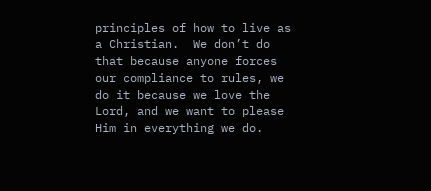principles of how to live as a Christian.  We don’t do that because anyone forces our compliance to rules, we do it because we love the Lord, and we want to please Him in everything we do.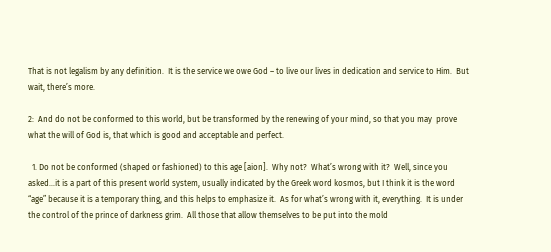That is not legalism by any definition.  It is the service we owe God – to live our lives in dedication and service to Him.  But wait, there’s more.

2:  And do not be conformed to this world, but be transformed by the renewing of your mind, so that you may  prove what the will of God is, that which is good and acceptable and perfect.

  1. Do not be conformed (shaped or fashioned) to this age [aion].  Why not?  What’s wrong with it?  Well, since you asked…it is a part of this present world system, usually indicated by the Greek word kosmos, but I think it is the word “age” because it is a temporary thing, and this helps to emphasize it.  As for what’s wrong with it, everything.  It is under the control of the prince of darkness grim.  All those that allow themselves to be put into the mold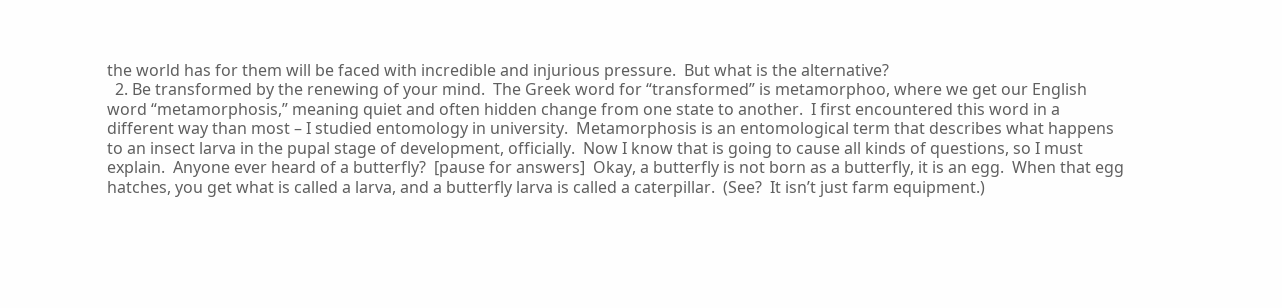the world has for them will be faced with incredible and injurious pressure.  But what is the alternative?
  2. Be transformed by the renewing of your mind.  The Greek word for “transformed” is metamorphoo, where we get our English word “metamorphosis,” meaning quiet and often hidden change from one state to another.  I first encountered this word in a different way than most – I studied entomology in university.  Metamorphosis is an entomological term that describes what happens to an insect larva in the pupal stage of development, officially.  Now I know that is going to cause all kinds of questions, so I must explain.  Anyone ever heard of a butterfly?  [pause for answers]  Okay, a butterfly is not born as a butterfly, it is an egg.  When that egg hatches, you get what is called a larva, and a butterfly larva is called a caterpillar.  (See?  It isn’t just farm equipment.)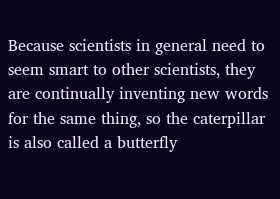Because scientists in general need to seem smart to other scientists, they are continually inventing new words for the same thing, so the caterpillar is also called a butterfly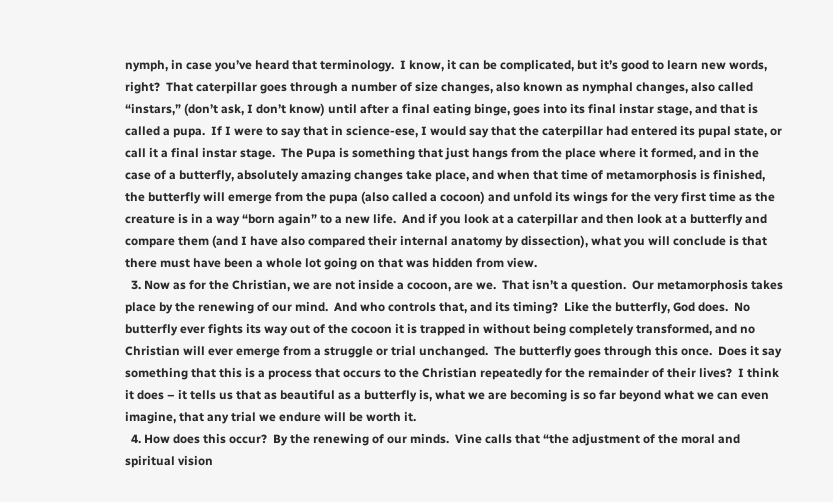nymph, in case you’ve heard that terminology.  I know, it can be complicated, but it’s good to learn new words, right?  That caterpillar goes through a number of size changes, also known as nymphal changes, also called “instars,” (don’t ask, I don’t know) until after a final eating binge, goes into its final instar stage, and that is called a pupa.  If I were to say that in science-ese, I would say that the caterpillar had entered its pupal state, or call it a final instar stage.  The Pupa is something that just hangs from the place where it formed, and in the case of a butterfly, absolutely amazing changes take place, and when that time of metamorphosis is finished, the butterfly will emerge from the pupa (also called a cocoon) and unfold its wings for the very first time as the creature is in a way “born again” to a new life.  And if you look at a caterpillar and then look at a butterfly and compare them (and I have also compared their internal anatomy by dissection), what you will conclude is that there must have been a whole lot going on that was hidden from view.
  3. Now as for the Christian, we are not inside a cocoon, are we.  That isn’t a question.  Our metamorphosis takes place by the renewing of our mind.  And who controls that, and its timing?  Like the butterfly, God does.  No butterfly ever fights its way out of the cocoon it is trapped in without being completely transformed, and no Christian will ever emerge from a struggle or trial unchanged.  The butterfly goes through this once.  Does it say something that this is a process that occurs to the Christian repeatedly for the remainder of their lives?  I think it does – it tells us that as beautiful as a butterfly is, what we are becoming is so far beyond what we can even imagine, that any trial we endure will be worth it.
  4. How does this occur?  By the renewing of our minds.  Vine calls that “the adjustment of the moral and spiritual vision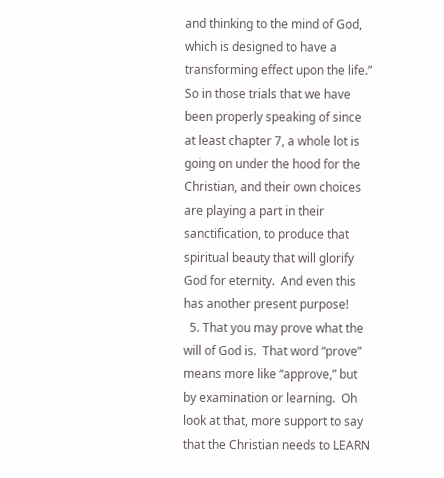and thinking to the mind of God, which is designed to have a transforming effect upon the life.”  So in those trials that we have been properly speaking of since at least chapter 7, a whole lot is going on under the hood for the Christian, and their own choices are playing a part in their sanctification, to produce that spiritual beauty that will glorify God for eternity.  And even this has another present purpose!
  5. That you may prove what the will of God is.  That word “prove” means more like “approve,” but by examination or learning.  Oh look at that, more support to say that the Christian needs to LEARN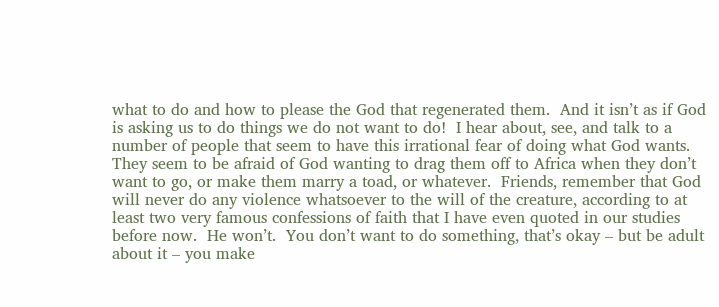what to do and how to please the God that regenerated them.  And it isn’t as if God is asking us to do things we do not want to do!  I hear about, see, and talk to a number of people that seem to have this irrational fear of doing what God wants.  They seem to be afraid of God wanting to drag them off to Africa when they don’t want to go, or make them marry a toad, or whatever.  Friends, remember that God will never do any violence whatsoever to the will of the creature, according to at least two very famous confessions of faith that I have even quoted in our studies before now.  He won’t.  You don’t want to do something, that’s okay – but be adult about it – you make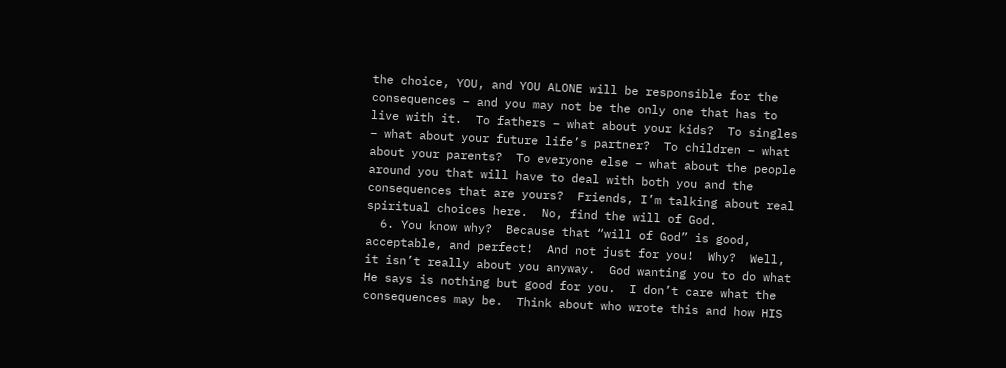the choice, YOU, and YOU ALONE will be responsible for the consequences – and you may not be the only one that has to live with it.  To fathers – what about your kids?  To singles – what about your future life’s partner?  To children – what about your parents?  To everyone else – what about the people around you that will have to deal with both you and the consequences that are yours?  Friends, I’m talking about real spiritual choices here.  No, find the will of God.
  6. You know why?  Because that “will of God” is good, acceptable, and perfect!  And not just for you!  Why?  Well, it isn’t really about you anyway.  God wanting you to do what He says is nothing but good for you.  I don’t care what the consequences may be.  Think about who wrote this and how HIS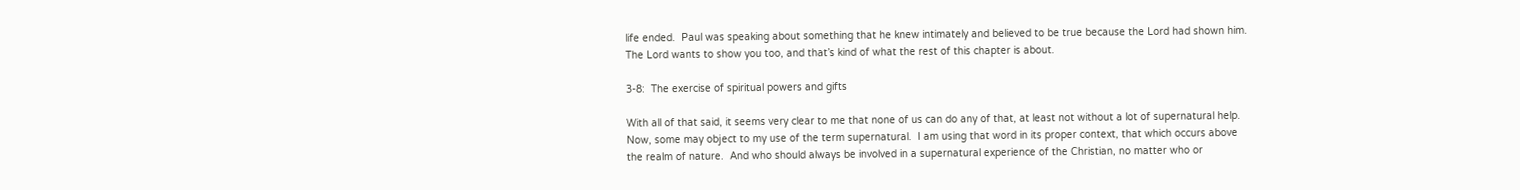life ended.  Paul was speaking about something that he knew intimately and believed to be true because the Lord had shown him.  The Lord wants to show you too, and that’s kind of what the rest of this chapter is about.

3-8:  The exercise of spiritual powers and gifts

With all of that said, it seems very clear to me that none of us can do any of that, at least not without a lot of supernatural help.  Now, some may object to my use of the term supernatural.  I am using that word in its proper context, that which occurs above the realm of nature.  And who should always be involved in a supernatural experience of the Christian, no matter who or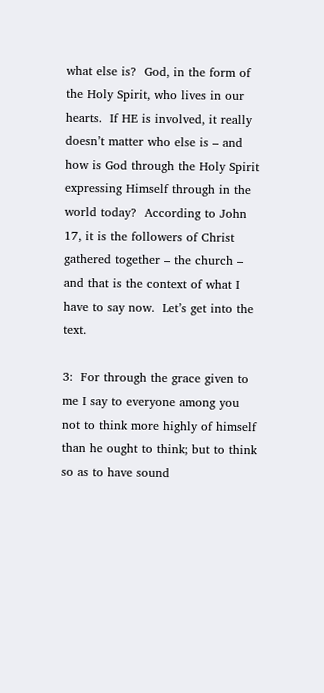what else is?  God, in the form of the Holy Spirit, who lives in our hearts.  If HE is involved, it really doesn’t matter who else is – and how is God through the Holy Spirit expressing Himself through in the world today?  According to John 17, it is the followers of Christ gathered together – the church – and that is the context of what I have to say now.  Let’s get into the text.

3:  For through the grace given to me I say to everyone among you not to think more highly of himself than he ought to think; but to think so as to have sound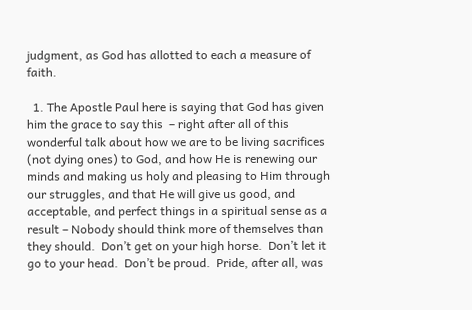judgment, as God has allotted to each a measure of faith.

  1. The Apostle Paul here is saying that God has given him the grace to say this  – right after all of this wonderful talk about how we are to be living sacrifices (not dying ones) to God, and how He is renewing our minds and making us holy and pleasing to Him through our struggles, and that He will give us good, and acceptable, and perfect things in a spiritual sense as a result – Nobody should think more of themselves than they should.  Don’t get on your high horse.  Don’t let it go to your head.  Don’t be proud.  Pride, after all, was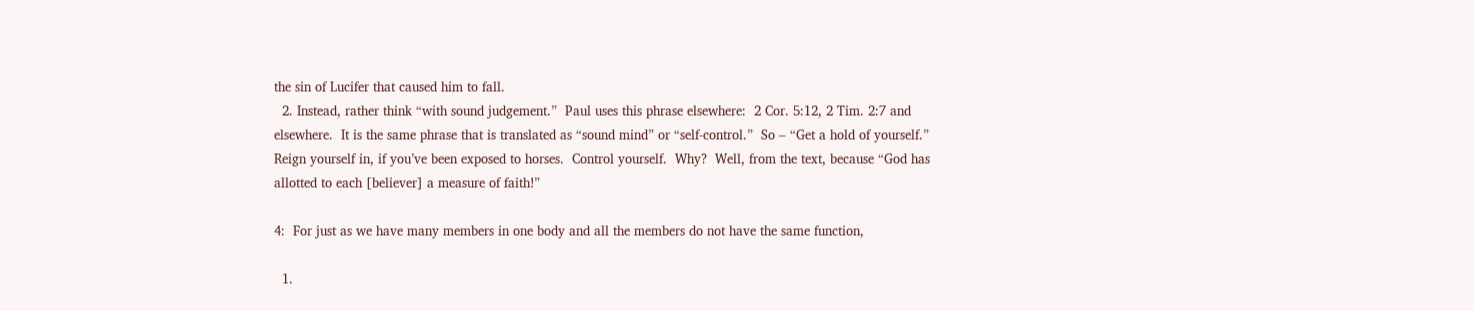the sin of Lucifer that caused him to fall.
  2. Instead, rather think “with sound judgement.”  Paul uses this phrase elsewhere:  2 Cor. 5:12, 2 Tim. 2:7 and elsewhere.  It is the same phrase that is translated as “sound mind” or “self-control.”  So – “Get a hold of yourself.”  Reign yourself in, if you’ve been exposed to horses.  Control yourself.  Why?  Well, from the text, because “God has allotted to each [believer] a measure of faith!”

4:  For just as we have many members in one body and all the members do not have the same function,

  1.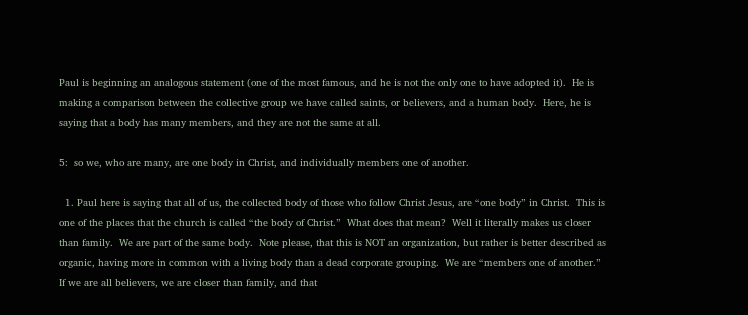Paul is beginning an analogous statement (one of the most famous, and he is not the only one to have adopted it).  He is making a comparison between the collective group we have called saints, or believers, and a human body.  Here, he is saying that a body has many members, and they are not the same at all.

5:  so we, who are many, are one body in Christ, and individually members one of another.

  1. Paul here is saying that all of us, the collected body of those who follow Christ Jesus, are “one body” in Christ.  This is one of the places that the church is called “the body of Christ.”  What does that mean?  Well it literally makes us closer than family.  We are part of the same body.  Note please, that this is NOT an organization, but rather is better described as organic, having more in common with a living body than a dead corporate grouping.  We are “members one of another.”  If we are all believers, we are closer than family, and that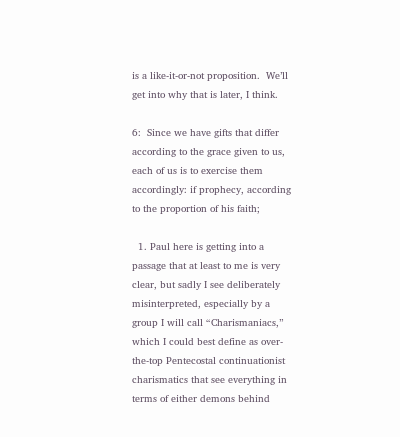is a like-it-or-not proposition.  We’ll get into why that is later, I think.

6:  Since we have gifts that differ according to the grace given to us, each of us is to exercise them accordingly: if prophecy, according to the proportion of his faith;

  1. Paul here is getting into a passage that at least to me is very clear, but sadly I see deliberately misinterpreted, especially by a group I will call “Charismaniacs,” which I could best define as over-the-top Pentecostal continuationist charismatics that see everything in terms of either demons behind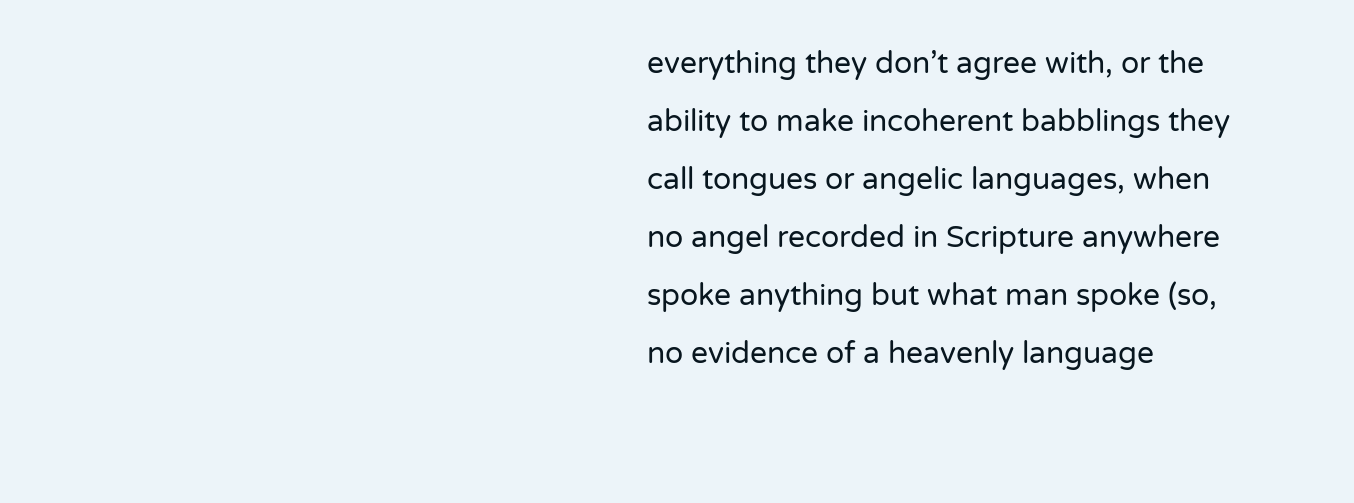everything they don’t agree with, or the ability to make incoherent babblings they call tongues or angelic languages, when no angel recorded in Scripture anywhere spoke anything but what man spoke (so, no evidence of a heavenly language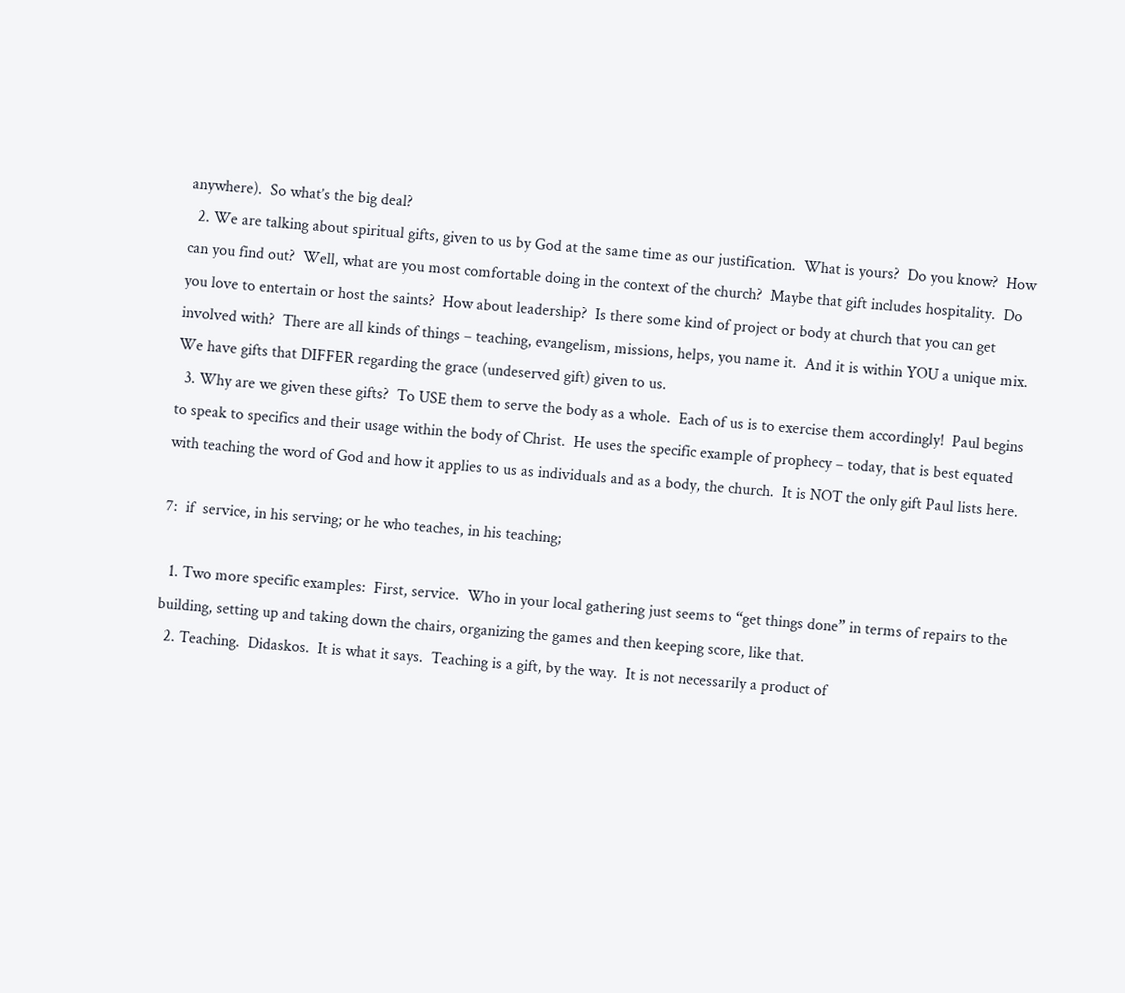anywhere).  So what’s the big deal?
  2. We are talking about spiritual gifts, given to us by God at the same time as our justification.  What is yours?  Do you know?  How can you find out?  Well, what are you most comfortable doing in the context of the church?  Maybe that gift includes hospitality.  Do you love to entertain or host the saints?  How about leadership?  Is there some kind of project or body at church that you can get involved with?  There are all kinds of things – teaching, evangelism, missions, helps, you name it.  And it is within YOU a unique mix.  We have gifts that DIFFER regarding the grace (undeserved gift) given to us.
  3. Why are we given these gifts?  To USE them to serve the body as a whole.  Each of us is to exercise them accordingly!  Paul begins to speak to specifics and their usage within the body of Christ.  He uses the specific example of prophecy – today, that is best equated with teaching the word of God and how it applies to us as individuals and as a body, the church.  It is NOT the only gift Paul lists here.

7:  if  service, in his serving; or he who teaches, in his teaching;

  1. Two more specific examples:  First, service.  Who in your local gathering just seems to “get things done” in terms of repairs to the building, setting up and taking down the chairs, organizing the games and then keeping score, like that.
  2. Teaching.  Didaskos.  It is what it says.  Teaching is a gift, by the way.  It is not necessarily a product of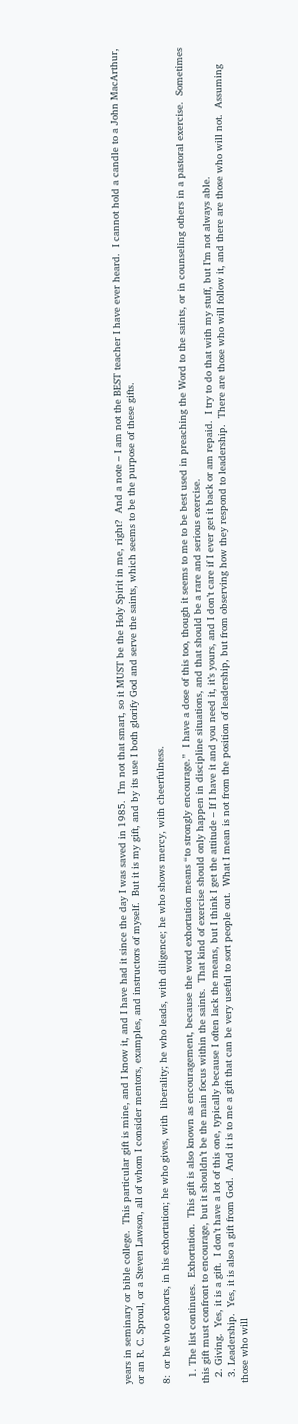years in seminary or bible college.  This particular gift is mine, and I know it, and I have had it since the day I was saved in 1985.  I’m not that smart, so it MUST be the Holy Spirit in me, right?  And a note – I am not the BEST teacher I have ever heard.  I cannot hold a candle to a John MacArthur, or an R. C. Sproul, or a Steven Lawson, all of whom I consider mentors, examples, and instructors of myself.  But it is my gift, and by its use I both glorify God and serve the saints, which seems to be the purpose of these gifts.

8:  or he who exhorts, in his exhortation; he who gives, with  liberality; he who leads, with diligence; he who shows mercy, with cheerfulness.

  1. The list continues.  Exhortation.  This gift is also known as encouragement, because the word exhortation means “to strongly encourage.”  I have a dose of this too, though it seems to me to be best used in preaching the Word to the saints, or in counseling others in a pastoral exercise.  Sometimes this gift must confront to encourage, but it shouldn’t be the main focus within the saints.  That kind of exercise should only happen in discipline situations, and that should be a rare and serious exercise.
  2. Giving.  Yes, it is a gift.  I don’t have a lot of this one, typically because I often lack the means, but I think I get the attitude – If I have it and you need it, it’s yours, and I don’t care if I ever get it back or am repaid.  I try to do that with my stuff, but I’m not always able.
  3. Leadership.  Yes, it is also a gift from God.  And it is to me a gift that can be very useful to sort people out.  What I mean is not from the position of leadership, but from observing how they respond to leadership.  There are those who will follow it, and there are those who will not.  Assuming those who will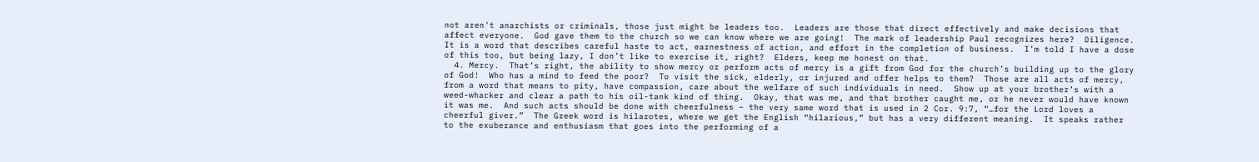not aren’t anarchists or criminals, those just might be leaders too.  Leaders are those that direct effectively and make decisions that affect everyone.  God gave them to the church so we can know where we are going!  The mark of leadership Paul recognizes here?  Diligence.  It is a word that describes careful haste to act, earnestness of action, and effort in the completion of business.  I’m told I have a dose of this too, but being lazy, I don’t like to exercise it, right?  Elders, keep me honest on that.
  4. Mercy.  That’s right, the ability to show mercy or perform acts of mercy is a gift from God for the church’s building up to the glory of God!  Who has a mind to feed the poor?  To visit the sick, elderly, or injured and offer helps to them?  Those are all acts of mercy, from a word that means to pity, have compassion, care about the welfare of such individuals in need.  Show up at your brother’s with a weed-whacker and clear a path to his oil-tank kind of thing.  Okay, that was me, and that brother caught me, or he never would have known it was me.  And such acts should be done with cheerfulness – the very same word that is used in 2 Cor. 9:7, “…for the Lord loves a cheerful giver.”  The Greek word is hilarotes, where we get the English “hilarious,” but has a very different meaning.  It speaks rather to the exuberance and enthusiasm that goes into the performing of a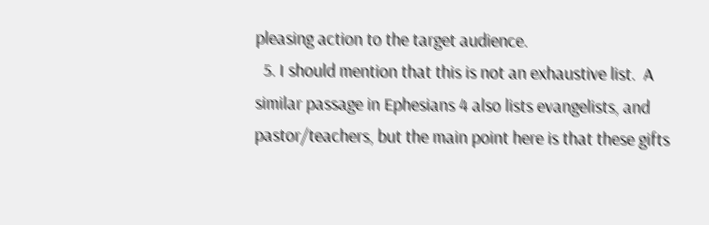pleasing action to the target audience.
  5. I should mention that this is not an exhaustive list.  A similar passage in Ephesians 4 also lists evangelists, and pastor/teachers, but the main point here is that these gifts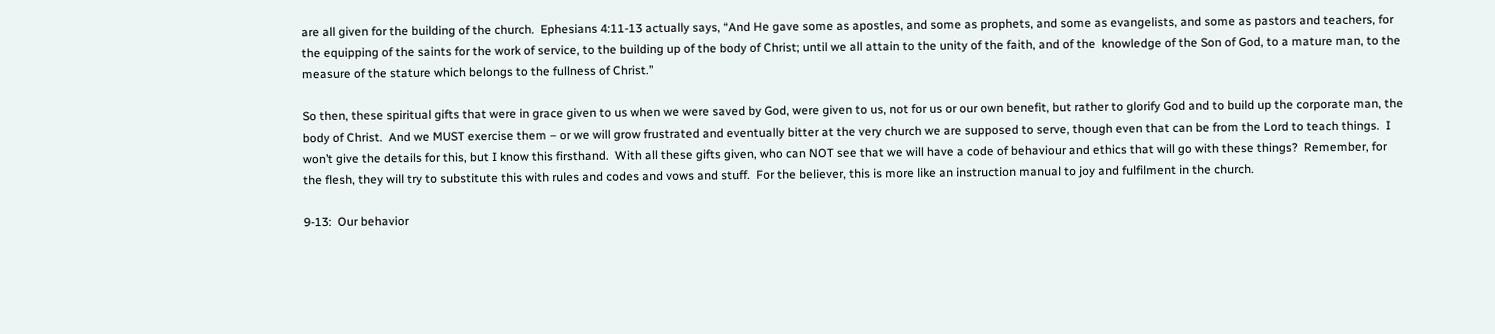are all given for the building of the church.  Ephesians 4:11-13 actually says, “And He gave some as apostles, and some as prophets, and some as evangelists, and some as pastors and teachers, for the equipping of the saints for the work of service, to the building up of the body of Christ; until we all attain to the unity of the faith, and of the  knowledge of the Son of God, to a mature man, to the measure of the stature which belongs to the fullness of Christ.”

So then, these spiritual gifts that were in grace given to us when we were saved by God, were given to us, not for us or our own benefit, but rather to glorify God and to build up the corporate man, the body of Christ.  And we MUST exercise them – or we will grow frustrated and eventually bitter at the very church we are supposed to serve, though even that can be from the Lord to teach things.  I won’t give the details for this, but I know this firsthand.  With all these gifts given, who can NOT see that we will have a code of behaviour and ethics that will go with these things?  Remember, for the flesh, they will try to substitute this with rules and codes and vows and stuff.  For the believer, this is more like an instruction manual to joy and fulfilment in the church.

9-13:  Our behavior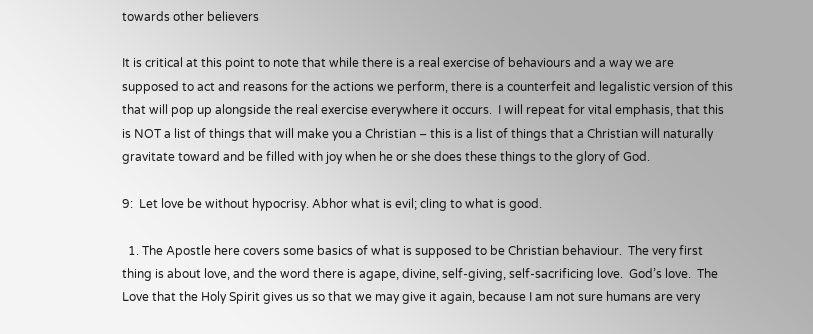towards other believers

It is critical at this point to note that while there is a real exercise of behaviours and a way we are supposed to act and reasons for the actions we perform, there is a counterfeit and legalistic version of this that will pop up alongside the real exercise everywhere it occurs.  I will repeat for vital emphasis, that this is NOT a list of things that will make you a Christian – this is a list of things that a Christian will naturally gravitate toward and be filled with joy when he or she does these things to the glory of God.

9:  Let love be without hypocrisy. Abhor what is evil; cling to what is good.

  1. The Apostle here covers some basics of what is supposed to be Christian behaviour.  The very first thing is about love, and the word there is agape, divine, self-giving, self-sacrificing love.  God’s love.  The Love that the Holy Spirit gives us so that we may give it again, because I am not sure humans are very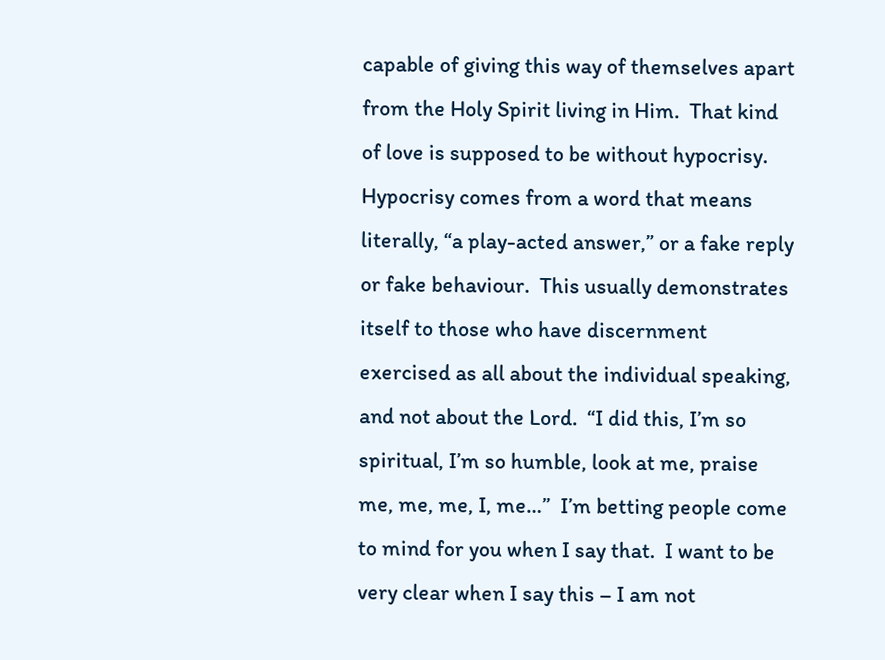capable of giving this way of themselves apart from the Holy Spirit living in Him.  That kind of love is supposed to be without hypocrisy.  Hypocrisy comes from a word that means literally, “a play-acted answer,” or a fake reply or fake behaviour.  This usually demonstrates itself to those who have discernment exercised as all about the individual speaking, and not about the Lord.  “I did this, I’m so spiritual, I’m so humble, look at me, praise me, me, me, I, me…”  I’m betting people come to mind for you when I say that.  I want to be very clear when I say this – I am not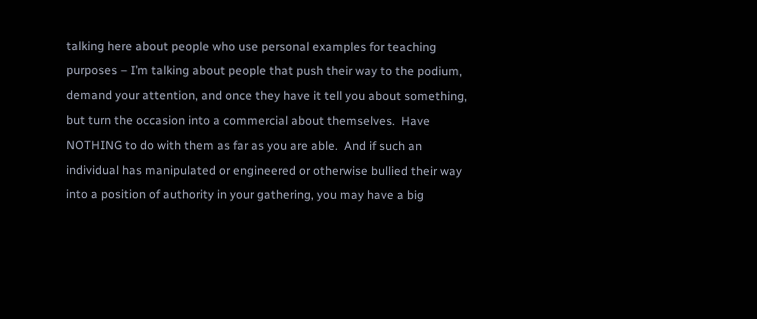talking here about people who use personal examples for teaching purposes – I’m talking about people that push their way to the podium, demand your attention, and once they have it tell you about something, but turn the occasion into a commercial about themselves.  Have NOTHING to do with them as far as you are able.  And if such an individual has manipulated or engineered or otherwise bullied their way into a position of authority in your gathering, you may have a big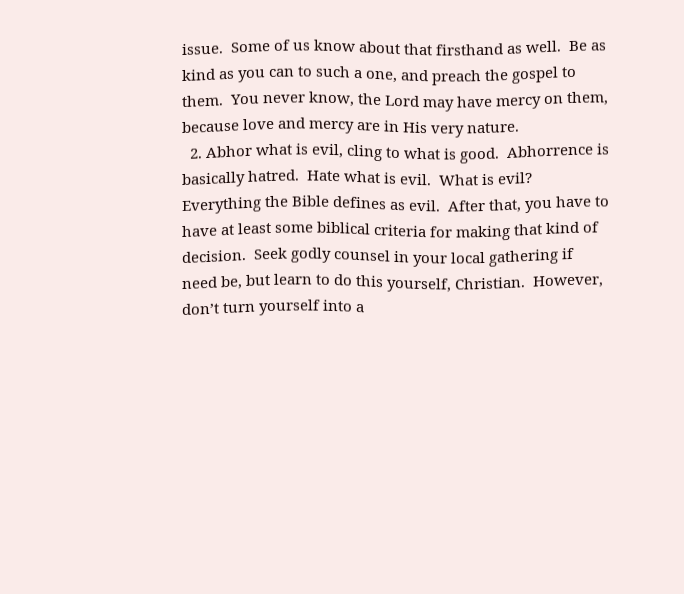issue.  Some of us know about that firsthand as well.  Be as kind as you can to such a one, and preach the gospel to them.  You never know, the Lord may have mercy on them, because love and mercy are in His very nature.
  2. Abhor what is evil, cling to what is good.  Abhorrence is basically hatred.  Hate what is evil.  What is evil?  Everything the Bible defines as evil.  After that, you have to have at least some biblical criteria for making that kind of decision.  Seek godly counsel in your local gathering if need be, but learn to do this yourself, Christian.  However, don’t turn yourself into a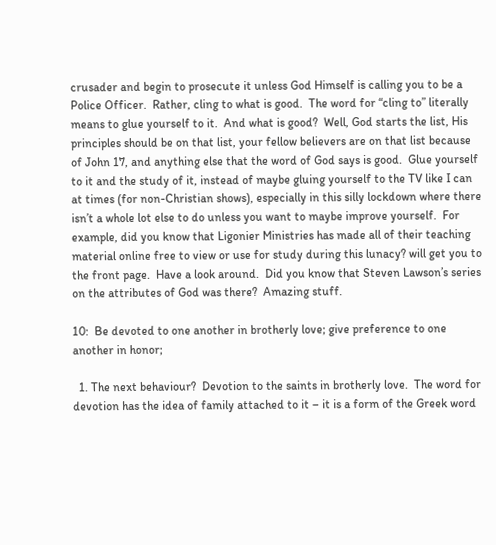crusader and begin to prosecute it unless God Himself is calling you to be a Police Officer.  Rather, cling to what is good.  The word for “cling to” literally means to glue yourself to it.  And what is good?  Well, God starts the list, His principles should be on that list, your fellow believers are on that list because of John 17, and anything else that the word of God says is good.  Glue yourself to it and the study of it, instead of maybe gluing yourself to the TV like I can at times (for non-Christian shows), especially in this silly lockdown where there isn’t a whole lot else to do unless you want to maybe improve yourself.  For example, did you know that Ligonier Ministries has made all of their teaching material online free to view or use for study during this lunacy? will get you to the front page.  Have a look around.  Did you know that Steven Lawson’s series on the attributes of God was there?  Amazing stuff.

10:  Be devoted to one another in brotherly love; give preference to one another in honor;

  1. The next behaviour?  Devotion to the saints in brotherly love.  The word for devotion has the idea of family attached to it – it is a form of the Greek word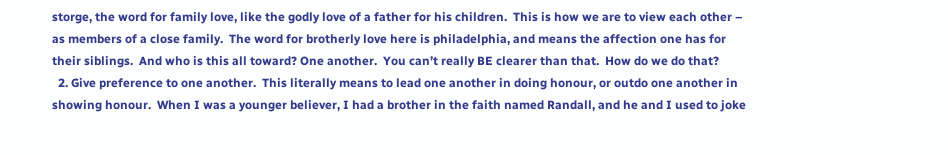storge, the word for family love, like the godly love of a father for his children.  This is how we are to view each other – as members of a close family.  The word for brotherly love here is philadelphia, and means the affection one has for their siblings.  And who is this all toward? One another.  You can’t really BE clearer than that.  How do we do that?
  2. Give preference to one another.  This literally means to lead one another in doing honour, or outdo one another in showing honour.  When I was a younger believer, I had a brother in the faith named Randall, and he and I used to joke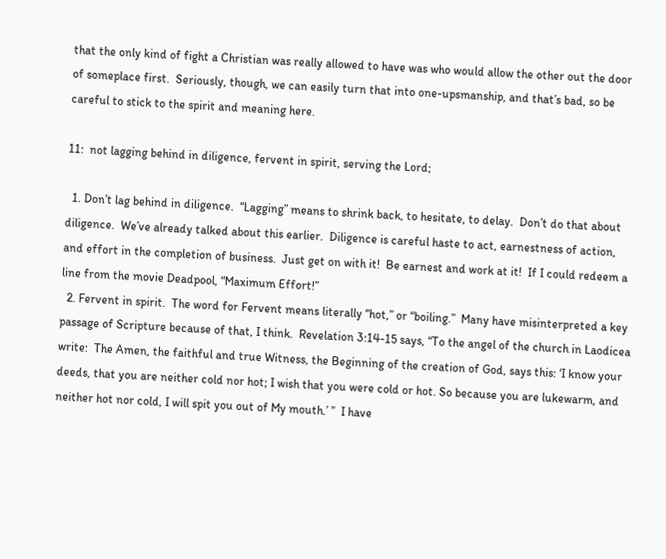that the only kind of fight a Christian was really allowed to have was who would allow the other out the door of someplace first.  Seriously, though, we can easily turn that into one-upsmanship, and that’s bad, so be careful to stick to the spirit and meaning here.

11:  not lagging behind in diligence, fervent in spirit, serving the Lord;

  1. Don’t lag behind in diligence.  “Lagging” means to shrink back, to hesitate, to delay.  Don’t do that about diligence.  We’ve already talked about this earlier.  Diligence is careful haste to act, earnestness of action, and effort in the completion of business.  Just get on with it!  Be earnest and work at it!  If I could redeem a line from the movie Deadpool, “Maximum Effort!”
  2. Fervent in spirit.  The word for Fervent means literally “hot,” or “boiling.”  Many have misinterpreted a key passage of Scripture because of that, I think.  Revelation 3:14-15 says, “To the angel of the church in Laodicea write:  The Amen, the faithful and true Witness, the Beginning of the creation of God, says this: ‘I know your deeds, that you are neither cold nor hot; I wish that you were cold or hot. So because you are lukewarm, and neither hot nor cold, I will spit you out of My mouth.’ ”  I have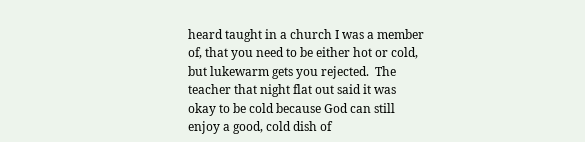heard taught in a church I was a member of, that you need to be either hot or cold, but lukewarm gets you rejected.  The teacher that night flat out said it was okay to be cold because God can still enjoy a good, cold dish of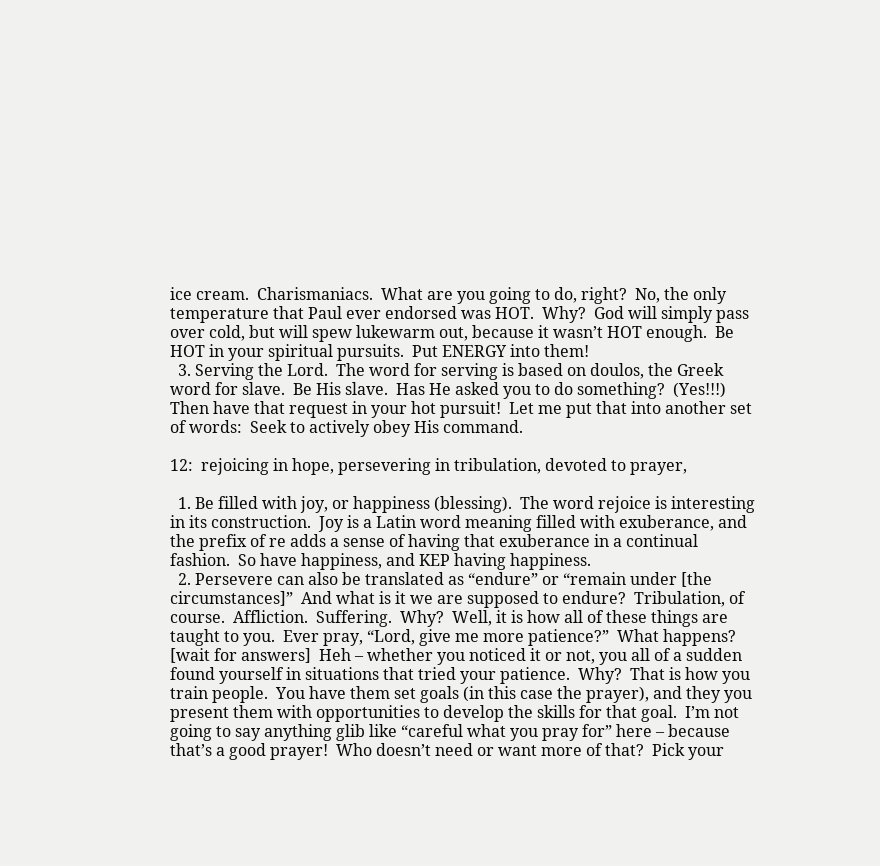ice cream.  Charismaniacs.  What are you going to do, right?  No, the only temperature that Paul ever endorsed was HOT.  Why?  God will simply pass over cold, but will spew lukewarm out, because it wasn’t HOT enough.  Be HOT in your spiritual pursuits.  Put ENERGY into them!
  3. Serving the Lord.  The word for serving is based on doulos, the Greek word for slave.  Be His slave.  Has He asked you to do something?  (Yes!!!)  Then have that request in your hot pursuit!  Let me put that into another set of words:  Seek to actively obey His command.

12:  rejoicing in hope, persevering in tribulation, devoted to prayer,

  1. Be filled with joy, or happiness (blessing).  The word rejoice is interesting in its construction.  Joy is a Latin word meaning filled with exuberance, and the prefix of re adds a sense of having that exuberance in a continual fashion.  So have happiness, and KEP having happiness.
  2. Persevere can also be translated as “endure” or “remain under [the circumstances]”  And what is it we are supposed to endure?  Tribulation, of course.  Affliction.  Suffering.  Why?  Well, it is how all of these things are taught to you.  Ever pray, “Lord, give me more patience?”  What happens?  [wait for answers]  Heh – whether you noticed it or not, you all of a sudden found yourself in situations that tried your patience.  Why?  That is how you train people.  You have them set goals (in this case the prayer), and they you present them with opportunities to develop the skills for that goal.  I’m not going to say anything glib like “careful what you pray for” here – because that’s a good prayer!  Who doesn’t need or want more of that?  Pick your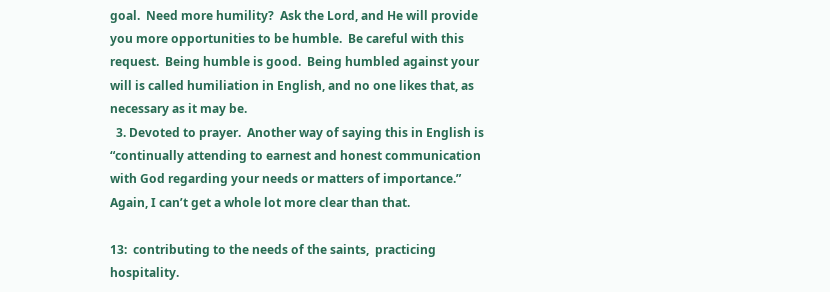goal.  Need more humility?  Ask the Lord, and He will provide you more opportunities to be humble.  Be careful with this request.  Being humble is good.  Being humbled against your will is called humiliation in English, and no one likes that, as necessary as it may be.
  3. Devoted to prayer.  Another way of saying this in English is “continually attending to earnest and honest communication with God regarding your needs or matters of importance.”  Again, I can’t get a whole lot more clear than that.

13:  contributing to the needs of the saints,  practicing hospitality.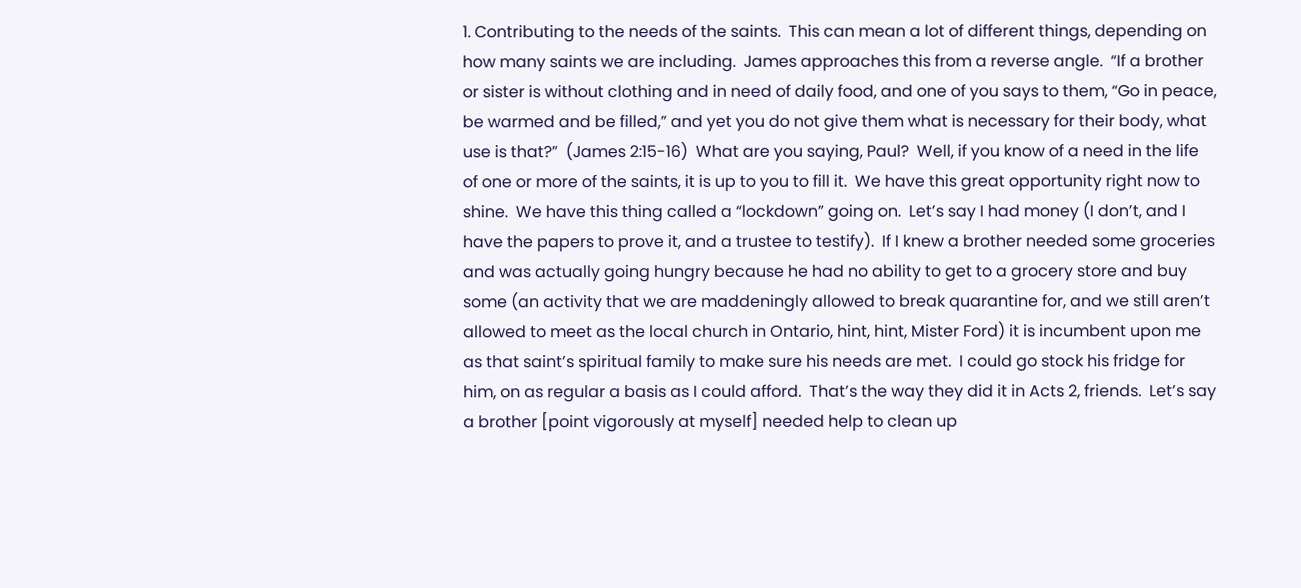1. Contributing to the needs of the saints.  This can mean a lot of different things, depending on how many saints we are including.  James approaches this from a reverse angle.  “If a brother or sister is without clothing and in need of daily food, and one of you says to them, “Go in peace, be warmed and be filled,” and yet you do not give them what is necessary for their body, what use is that?”  (James 2:15-16)  What are you saying, Paul?  Well, if you know of a need in the life of one or more of the saints, it is up to you to fill it.  We have this great opportunity right now to shine.  We have this thing called a “lockdown” going on.  Let’s say I had money (I don’t, and I have the papers to prove it, and a trustee to testify).  If I knew a brother needed some groceries and was actually going hungry because he had no ability to get to a grocery store and buy some (an activity that we are maddeningly allowed to break quarantine for, and we still aren’t allowed to meet as the local church in Ontario, hint, hint, Mister Ford) it is incumbent upon me as that saint’s spiritual family to make sure his needs are met.  I could go stock his fridge for him, on as regular a basis as I could afford.  That’s the way they did it in Acts 2, friends.  Let’s say a brother [point vigorously at myself] needed help to clean up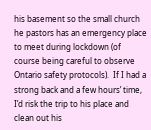his basement so the small church he pastors has an emergency place to meet during lockdown (of course being careful to observe Ontario safety protocols).  If I had a strong back and a few hours’ time, I’d risk the trip to his place and clean out his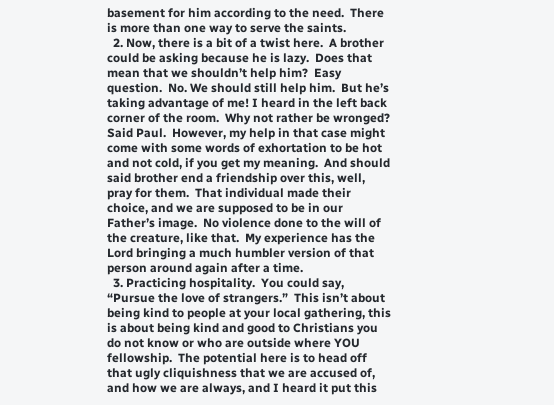basement for him according to the need.  There is more than one way to serve the saints.
  2. Now, there is a bit of a twist here.  A brother could be asking because he is lazy.  Does that mean that we shouldn’t help him?  Easy question.  No. We should still help him.  But he’s taking advantage of me! I heard in the left back corner of the room.  Why not rather be wronged?  Said Paul.  However, my help in that case might come with some words of exhortation to be hot and not cold, if you get my meaning.  And should said brother end a friendship over this, well, pray for them.  That individual made their choice, and we are supposed to be in our Father’s image.  No violence done to the will of the creature, like that.  My experience has the Lord bringing a much humbler version of that person around again after a time.
  3. Practicing hospitality.  You could say, “Pursue the love of strangers.”  This isn’t about being kind to people at your local gathering, this is about being kind and good to Christians you do not know or who are outside where YOU fellowship.  The potential here is to head off that ugly cliquishness that we are accused of, and how we are always, and I heard it put this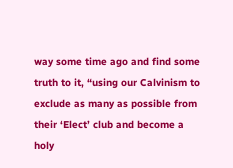way some time ago and find some truth to it, “using our Calvinism to exclude as many as possible from their ‘Elect’ club and become a holy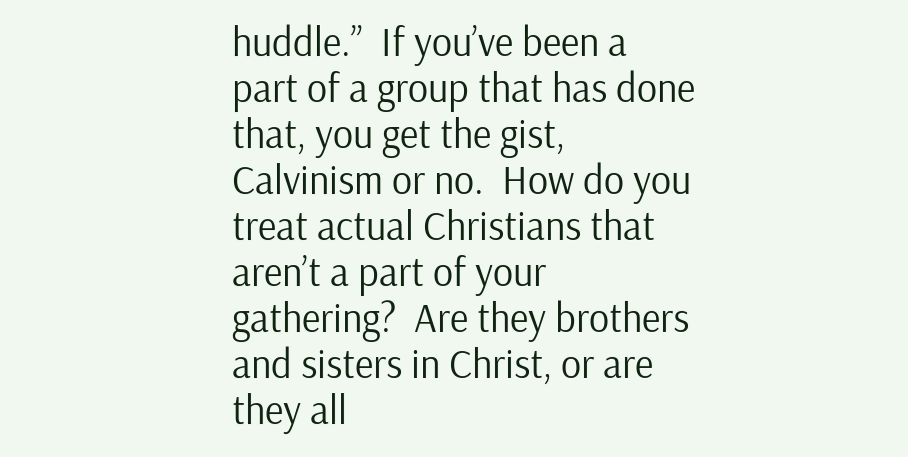huddle.”  If you’ve been a part of a group that has done that, you get the gist, Calvinism or no.  How do you treat actual Christians that aren’t a part of your gathering?  Are they brothers and sisters in Christ, or are they all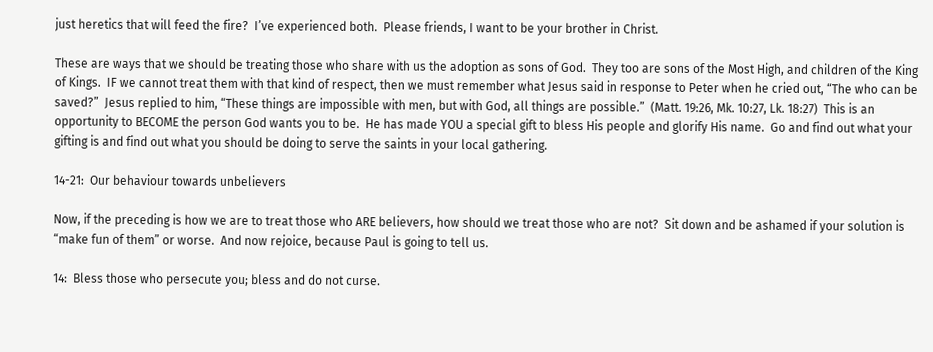just heretics that will feed the fire?  I’ve experienced both.  Please friends, I want to be your brother in Christ.

These are ways that we should be treating those who share with us the adoption as sons of God.  They too are sons of the Most High, and children of the King of Kings.  IF we cannot treat them with that kind of respect, then we must remember what Jesus said in response to Peter when he cried out, “The who can be saved?”  Jesus replied to him, “These things are impossible with men, but with God, all things are possible.”  (Matt. 19:26, Mk. 10:27, Lk. 18:27)  This is an opportunity to BECOME the person God wants you to be.  He has made YOU a special gift to bless His people and glorify His name.  Go and find out what your gifting is and find out what you should be doing to serve the saints in your local gathering.

14-21:  Our behaviour towards unbelievers

Now, if the preceding is how we are to treat those who ARE believers, how should we treat those who are not?  Sit down and be ashamed if your solution is “make fun of them” or worse.  And now rejoice, because Paul is going to tell us.

14:  Bless those who persecute you; bless and do not curse.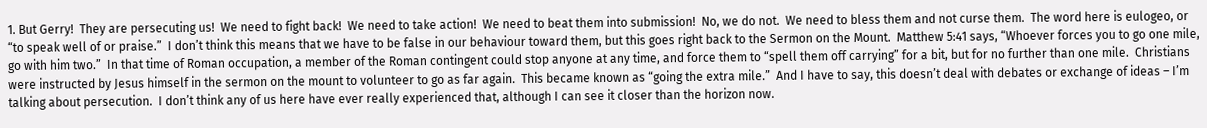1. But Gerry!  They are persecuting us!  We need to fight back!  We need to take action!  We need to beat them into submission!  No, we do not.  We need to bless them and not curse them.  The word here is eulogeo, or “to speak well of or praise.”  I don’t think this means that we have to be false in our behaviour toward them, but this goes right back to the Sermon on the Mount.  Matthew 5:41 says, “Whoever forces you to go one mile, go with him two.”  In that time of Roman occupation, a member of the Roman contingent could stop anyone at any time, and force them to “spell them off carrying” for a bit, but for no further than one mile.  Christians were instructed by Jesus himself in the sermon on the mount to volunteer to go as far again.  This became known as “going the extra mile.”  And I have to say, this doesn’t deal with debates or exchange of ideas – I’m talking about persecution.  I don’t think any of us here have ever really experienced that, although I can see it closer than the horizon now.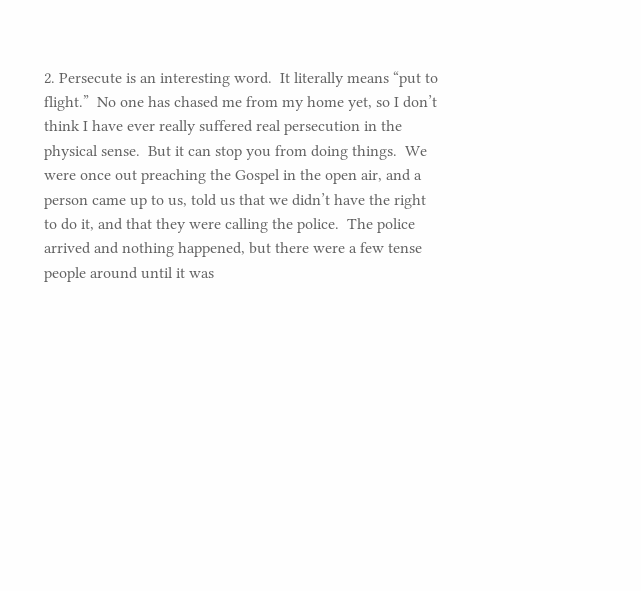2. Persecute is an interesting word.  It literally means “put to flight.”  No one has chased me from my home yet, so I don’t think I have ever really suffered real persecution in the physical sense.  But it can stop you from doing things.  We were once out preaching the Gospel in the open air, and a person came up to us, told us that we didn’t have the right to do it, and that they were calling the police.  The police arrived and nothing happened, but there were a few tense people around until it was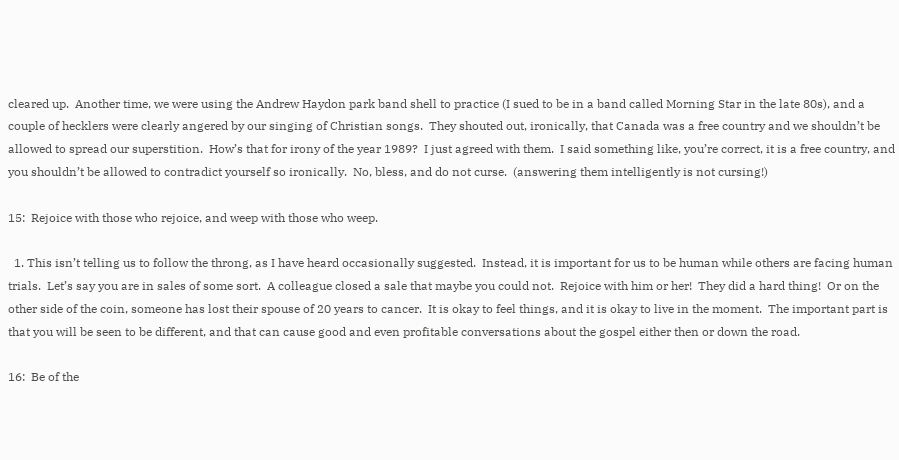cleared up.  Another time, we were using the Andrew Haydon park band shell to practice (I sued to be in a band called Morning Star in the late 80s), and a couple of hecklers were clearly angered by our singing of Christian songs.  They shouted out, ironically, that Canada was a free country and we shouldn’t be allowed to spread our superstition.  How’s that for irony of the year 1989?  I just agreed with them.  I said something like, you’re correct, it is a free country, and you shouldn’t be allowed to contradict yourself so ironically.  No, bless, and do not curse.  (answering them intelligently is not cursing!)

15:  Rejoice with those who rejoice, and weep with those who weep.

  1. This isn’t telling us to follow the throng, as I have heard occasionally suggested.  Instead, it is important for us to be human while others are facing human trials.  Let’s say you are in sales of some sort.  A colleague closed a sale that maybe you could not.  Rejoice with him or her!  They did a hard thing!  Or on the other side of the coin, someone has lost their spouse of 20 years to cancer.  It is okay to feel things, and it is okay to live in the moment.  The important part is that you will be seen to be different, and that can cause good and even profitable conversations about the gospel either then or down the road.

16:  Be of the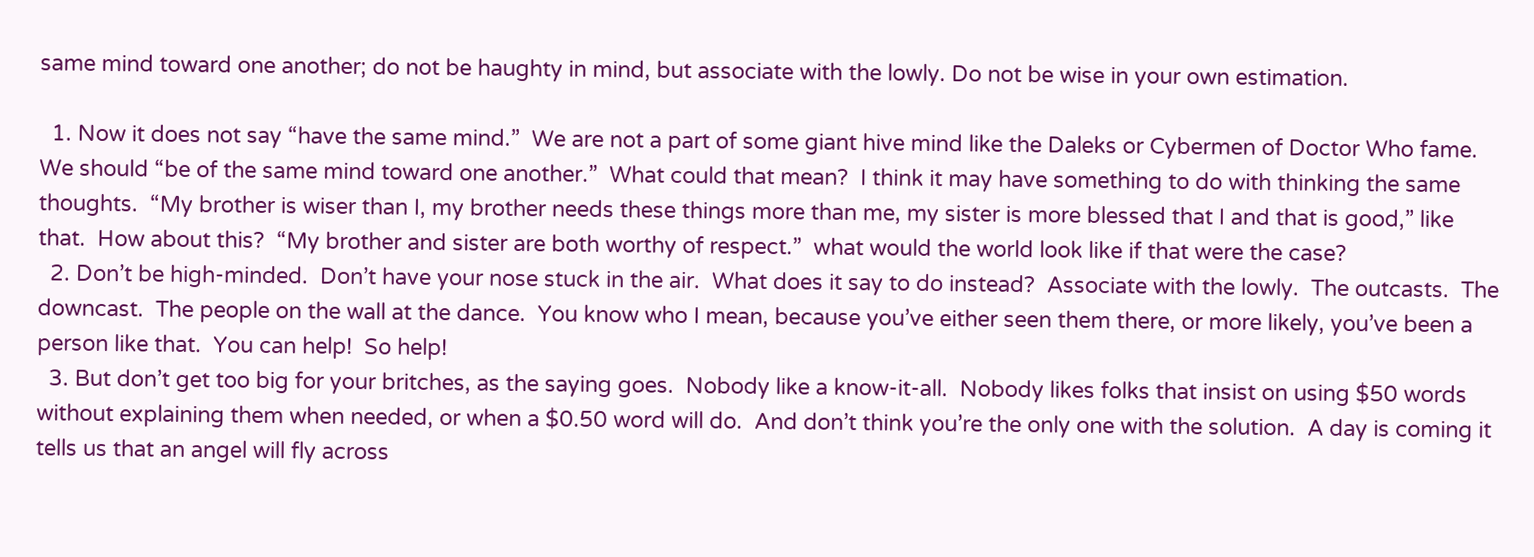same mind toward one another; do not be haughty in mind, but associate with the lowly. Do not be wise in your own estimation.

  1. Now it does not say “have the same mind.”  We are not a part of some giant hive mind like the Daleks or Cybermen of Doctor Who fame.  We should “be of the same mind toward one another.”  What could that mean?  I think it may have something to do with thinking the same thoughts.  “My brother is wiser than I, my brother needs these things more than me, my sister is more blessed that I and that is good,” like that.  How about this?  “My brother and sister are both worthy of respect.”  what would the world look like if that were the case?
  2. Don’t be high-minded.  Don’t have your nose stuck in the air.  What does it say to do instead?  Associate with the lowly.  The outcasts.  The downcast.  The people on the wall at the dance.  You know who I mean, because you’ve either seen them there, or more likely, you’ve been a person like that.  You can help!  So help!
  3. But don’t get too big for your britches, as the saying goes.  Nobody like a know-it-all.  Nobody likes folks that insist on using $50 words without explaining them when needed, or when a $0.50 word will do.  And don’t think you’re the only one with the solution.  A day is coming it tells us that an angel will fly across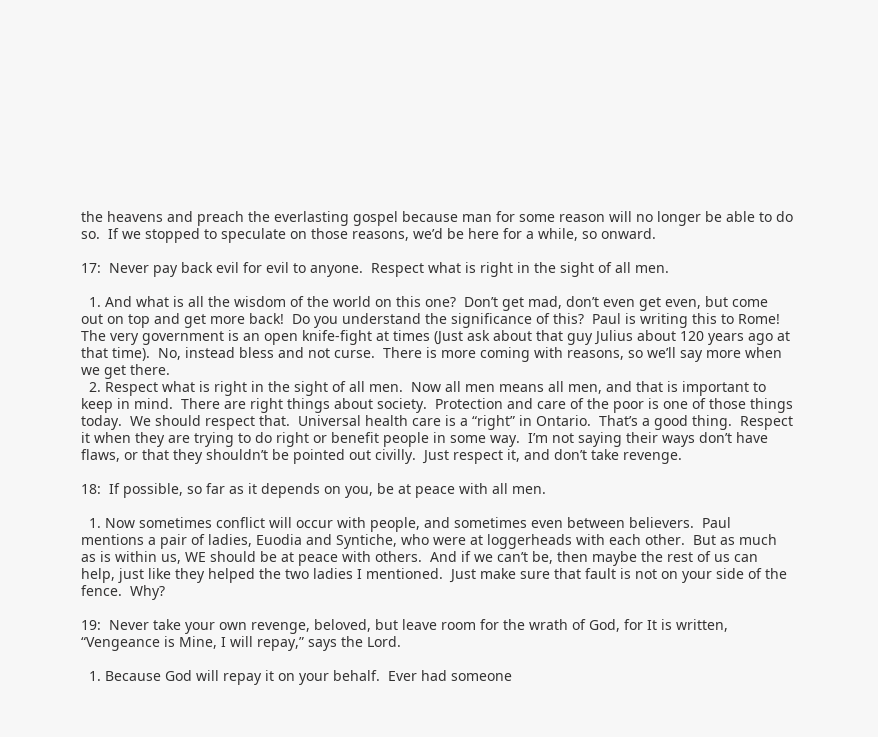the heavens and preach the everlasting gospel because man for some reason will no longer be able to do so.  If we stopped to speculate on those reasons, we’d be here for a while, so onward.

17:  Never pay back evil for evil to anyone.  Respect what is right in the sight of all men.

  1. And what is all the wisdom of the world on this one?  Don’t get mad, don’t even get even, but come out on top and get more back!  Do you understand the significance of this?  Paul is writing this to Rome!  The very government is an open knife-fight at times (Just ask about that guy Julius about 120 years ago at that time).  No, instead bless and not curse.  There is more coming with reasons, so we’ll say more when we get there.
  2. Respect what is right in the sight of all men.  Now all men means all men, and that is important to keep in mind.  There are right things about society.  Protection and care of the poor is one of those things today.  We should respect that.  Universal health care is a “right” in Ontario.  That’s a good thing.  Respect it when they are trying to do right or benefit people in some way.  I’m not saying their ways don’t have flaws, or that they shouldn’t be pointed out civilly.  Just respect it, and don’t take revenge.

18:  If possible, so far as it depends on you, be at peace with all men.

  1. Now sometimes conflict will occur with people, and sometimes even between believers.  Paul mentions a pair of ladies, Euodia and Syntiche, who were at loggerheads with each other.  But as much as is within us, WE should be at peace with others.  And if we can’t be, then maybe the rest of us can help, just like they helped the two ladies I mentioned.  Just make sure that fault is not on your side of the fence.  Why?

19:  Never take your own revenge, beloved, but leave room for the wrath of God, for It is written, “Vengeance is Mine, I will repay,” says the Lord.

  1. Because God will repay it on your behalf.  Ever had someone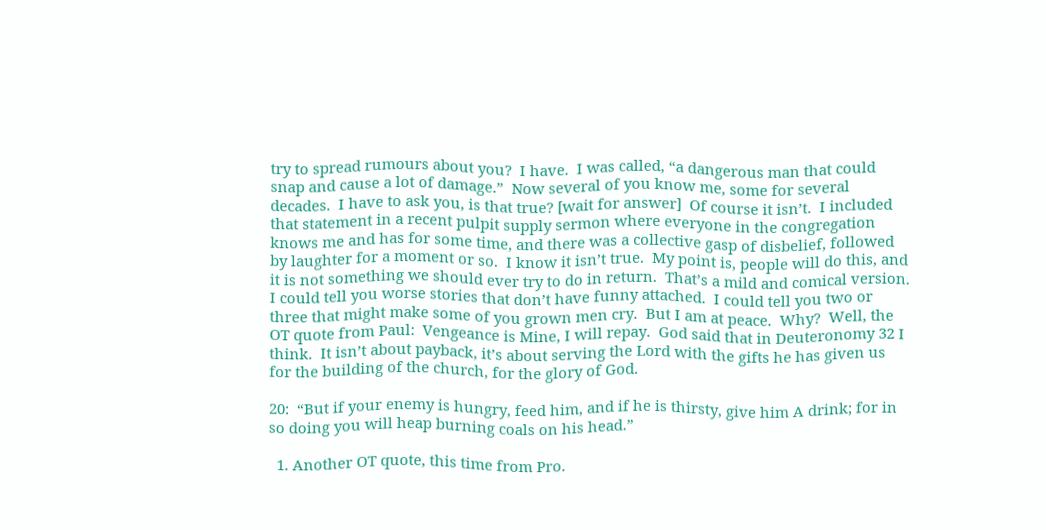try to spread rumours about you?  I have.  I was called, “a dangerous man that could snap and cause a lot of damage.”  Now several of you know me, some for several decades.  I have to ask you, is that true? [wait for answer]  Of course it isn’t.  I included that statement in a recent pulpit supply sermon where everyone in the congregation knows me and has for some time, and there was a collective gasp of disbelief, followed by laughter for a moment or so.  I know it isn’t true.  My point is, people will do this, and it is not something we should ever try to do in return.  That’s a mild and comical version.  I could tell you worse stories that don’t have funny attached.  I could tell you two or three that might make some of you grown men cry.  But I am at peace.  Why?  Well, the OT quote from Paul:  Vengeance is Mine, I will repay.  God said that in Deuteronomy 32 I think.  It isn’t about payback, it’s about serving the Lord with the gifts he has given us for the building of the church, for the glory of God.

20:  “But if your enemy is hungry, feed him, and if he is thirsty, give him A drink; for in so doing you will heap burning coals on his head.”

  1. Another OT quote, this time from Pro.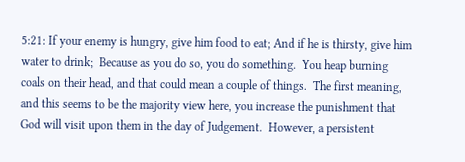5:21: If your enemy is hungry, give him food to eat; And if he is thirsty, give him water to drink;  Because as you do so, you do something.  You heap burning coals on their head, and that could mean a couple of things.  The first meaning, and this seems to be the majority view here, you increase the punishment that God will visit upon them in the day of Judgement.  However, a persistent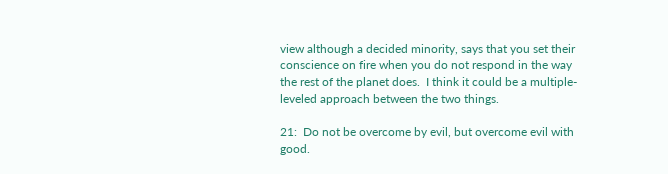view although a decided minority, says that you set their conscience on fire when you do not respond in the way the rest of the planet does.  I think it could be a multiple-leveled approach between the two things.

21:  Do not be overcome by evil, but overcome evil with good.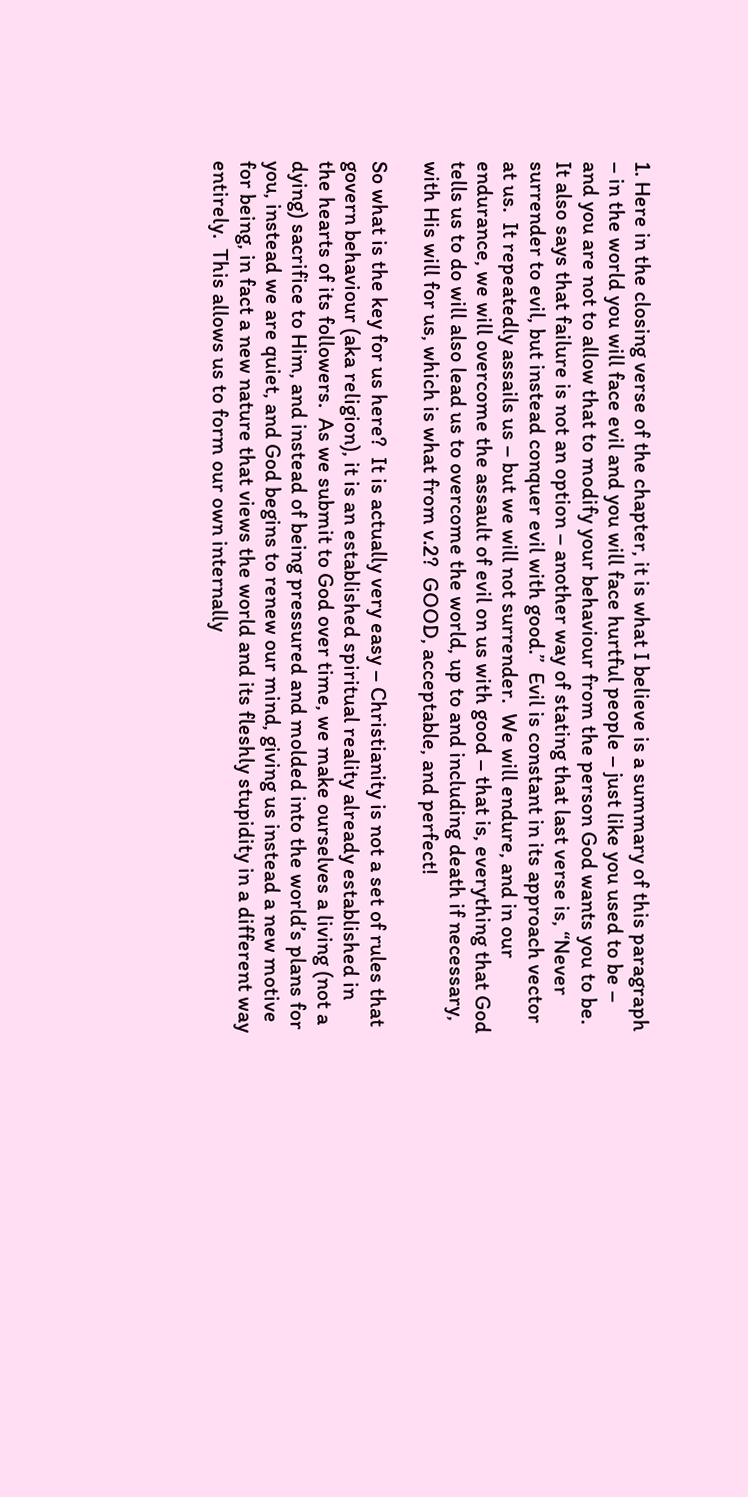1. Here in the closing verse of the chapter, it is what I believe is a summary of this paragraph – in the world you will face evil and you will face hurtful people – just like you used to be – and you are not to allow that to modify your behaviour from the person God wants you to be.  It also says that failure is not an option – another way of stating that last verse is, “Never surrender to evil, but instead conquer evil with good.”  Evil is constant in its approach vector at us.  It repeatedly assails us – but we will not surrender.  We will endure, and in our endurance, we will overcome the assault of evil on us with good – that is, everything that God tells us to do will also lead us to overcome the world, up to and including death if necessary, with His will for us, which is what from v.2?  GOOD, acceptable, and perfect!

So what is the key for us here?  It is actually very easy – Christianity is not a set of rules that govern behaviour (aka religion), it is an established spiritual reality already established in the hearts of its followers.  As we submit to God over time, we make ourselves a living (not a dying) sacrifice to Him, and instead of being pressured and molded into the world’s plans for you, instead we are quiet, and God begins to renew our mind, giving us instead a new motive for being, in fact a new nature that views the world and its fleshly stupidity in a different way entirely.  This allows us to form our own internally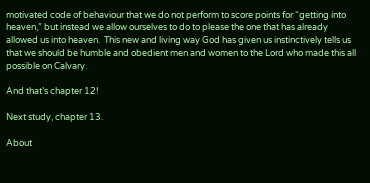motivated code of behaviour that we do not perform to score points for “getting into heaven,” but instead we allow ourselves to do to please the one that has already allowed us into heaven.  This new and living way God has given us instinctively tells us that we should be humble and obedient men and women to the Lord who made this all possible on Calvary.

And that’s chapter 12!

Next study, chapter 13.

About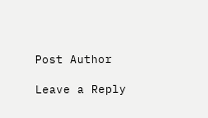Post Author

Leave a Reply